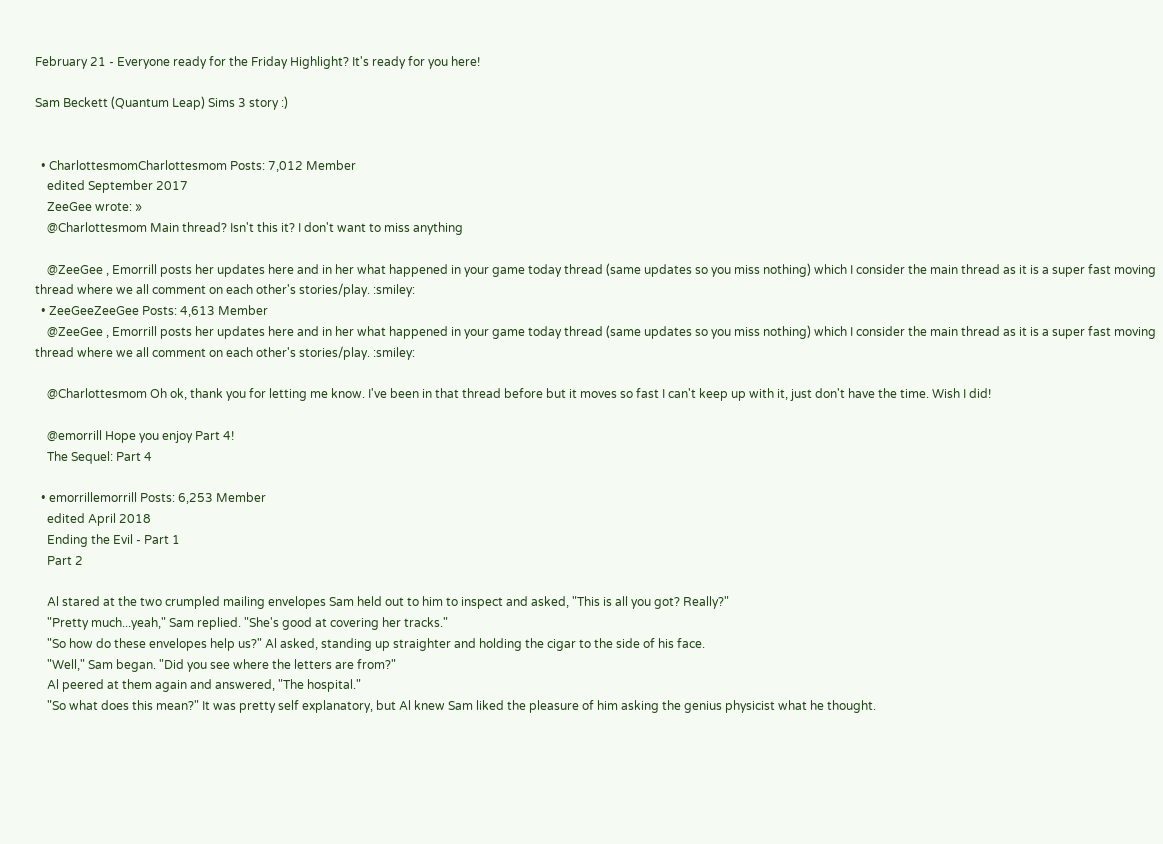February 21 - Everyone ready for the Friday Highlight? It's ready for you here!

Sam Beckett (Quantum Leap) Sims 3 story :)


  • CharlottesmomCharlottesmom Posts: 7,012 Member
    edited September 2017
    ZeeGee wrote: »
    @Charlottesmom Main thread? Isn't this it? I don't want to miss anything

    @ZeeGee , Emorrill posts her updates here and in her what happened in your game today thread (same updates so you miss nothing) which I consider the main thread as it is a super fast moving thread where we all comment on each other's stories/play. :smiley:
  • ZeeGeeZeeGee Posts: 4,613 Member
    @ZeeGee , Emorrill posts her updates here and in her what happened in your game today thread (same updates so you miss nothing) which I consider the main thread as it is a super fast moving thread where we all comment on each other's stories/play. :smiley:

    @Charlottesmom Oh ok, thank you for letting me know. I've been in that thread before but it moves so fast I can't keep up with it, just don't have the time. Wish I did!

    @emorrill Hope you enjoy Part 4!
    The Sequel: Part 4

  • emorrillemorrill Posts: 6,253 Member
    edited April 2018
    Ending the Evil - Part 1
    Part 2

    Al stared at the two crumpled mailing envelopes Sam held out to him to inspect and asked, "This is all you got? Really?"
    "Pretty much...yeah," Sam replied. "She's good at covering her tracks."
    "So how do these envelopes help us?" Al asked, standing up straighter and holding the cigar to the side of his face.
    "Well," Sam began. "Did you see where the letters are from?"
    Al peered at them again and answered, "The hospital."
    "So what does this mean?" It was pretty self explanatory, but Al knew Sam liked the pleasure of him asking the genius physicist what he thought.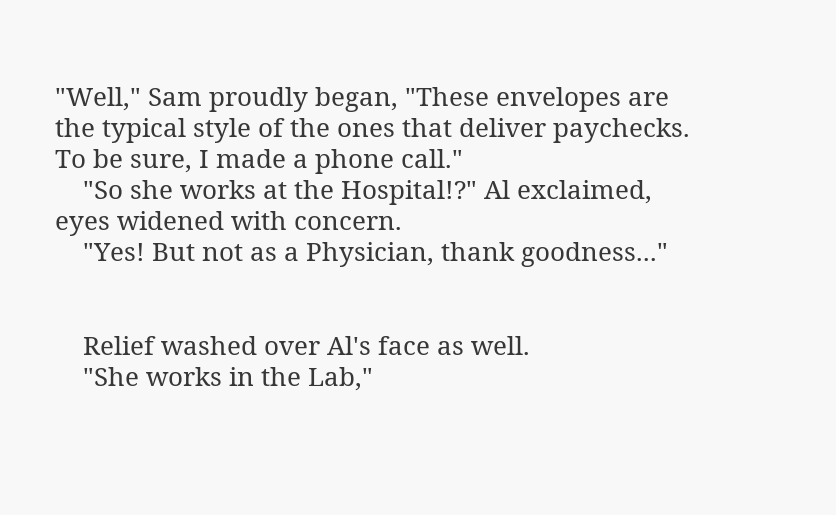"Well," Sam proudly began, "These envelopes are the typical style of the ones that deliver paychecks. To be sure, I made a phone call."
    "So she works at the Hospital!?" Al exclaimed, eyes widened with concern.
    "Yes! But not as a Physician, thank goodness..."


    Relief washed over Al's face as well.
    "She works in the Lab,"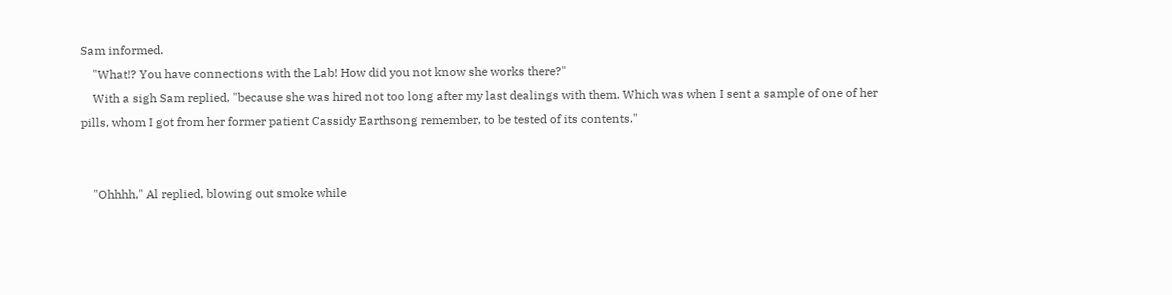Sam informed.
    "What!? You have connections with the Lab! How did you not know she works there?"
    With a sigh Sam replied, "because she was hired not too long after my last dealings with them. Which was when I sent a sample of one of her pills, whom I got from her former patient Cassidy Earthsong remember, to be tested of its contents."


    "Ohhhh," Al replied, blowing out smoke while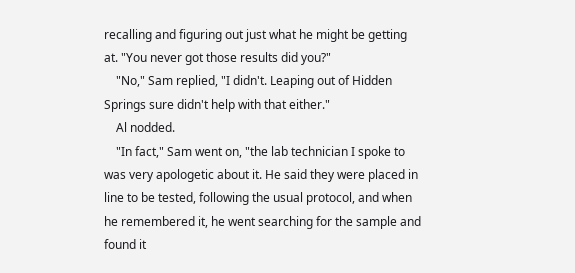recalling and figuring out just what he might be getting at. "You never got those results did you?"
    "No," Sam replied, "I didn't. Leaping out of Hidden Springs sure didn't help with that either."
    Al nodded.
    "In fact," Sam went on, "the lab technician I spoke to was very apologetic about it. He said they were placed in line to be tested, following the usual protocol, and when he remembered it, he went searching for the sample and found it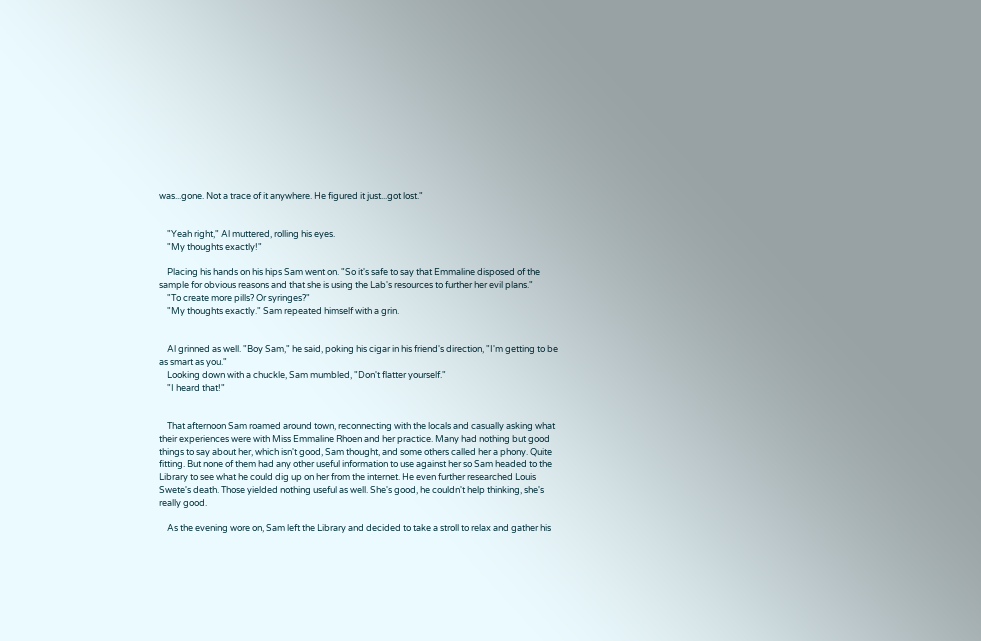was...gone. Not a trace of it anywhere. He figured it just...got lost."


    "Yeah right," Al muttered, rolling his eyes.
    "My thoughts exactly!"

    Placing his hands on his hips Sam went on. "So it's safe to say that Emmaline disposed of the sample for obvious reasons and that she is using the Lab's resources to further her evil plans."
    "To create more pills? Or syringes?"
    "My thoughts exactly." Sam repeated himself with a grin.


    Al grinned as well. "Boy Sam," he said, poking his cigar in his friend's direction, "I'm getting to be as smart as you."
    Looking down with a chuckle, Sam mumbled, "Don't flatter yourself."
    "I heard that!"


    That afternoon Sam roamed around town, reconnecting with the locals and casually asking what their experiences were with Miss Emmaline Rhoen and her practice. Many had nothing but good things to say about her, which isn't good, Sam thought, and some others called her a phony. Quite fitting. But none of them had any other useful information to use against her so Sam headed to the Library to see what he could dig up on her from the internet. He even further researched Louis Swete's death. Those yielded nothing useful as well. She's good, he couldn't help thinking, she's really good.

    As the evening wore on, Sam left the Library and decided to take a stroll to relax and gather his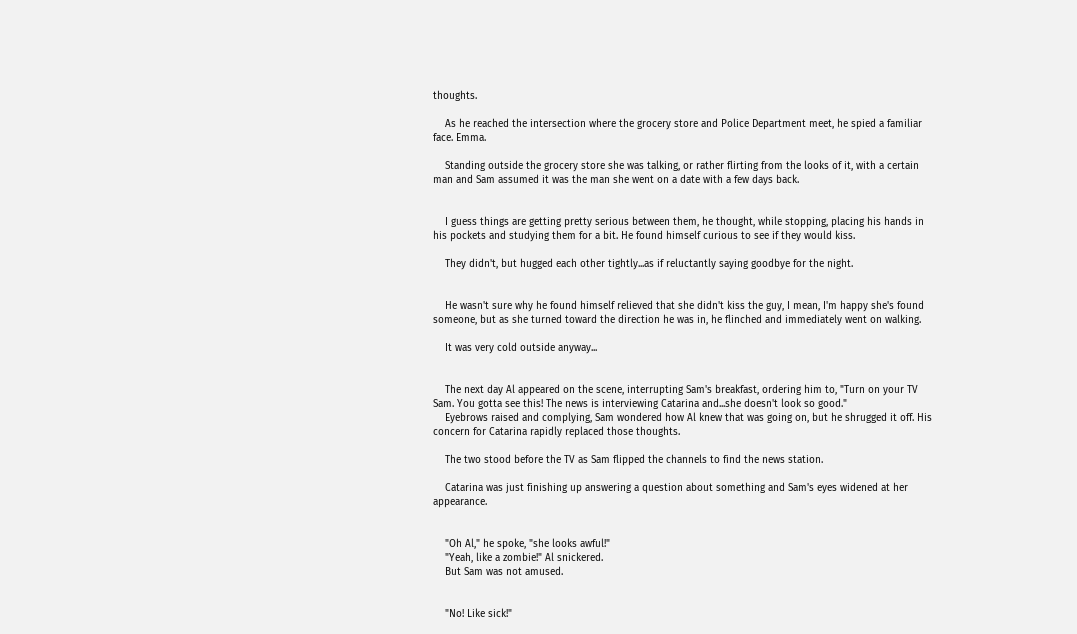thoughts.

    As he reached the intersection where the grocery store and Police Department meet, he spied a familiar face. Emma.

    Standing outside the grocery store she was talking, or rather flirting from the looks of it, with a certain man and Sam assumed it was the man she went on a date with a few days back.


    I guess things are getting pretty serious between them, he thought, while stopping, placing his hands in his pockets and studying them for a bit. He found himself curious to see if they would kiss.

    They didn't, but hugged each other tightly...as if reluctantly saying goodbye for the night.


    He wasn't sure why he found himself relieved that she didn't kiss the guy, I mean, I'm happy she's found someone, but as she turned toward the direction he was in, he flinched and immediately went on walking.

    It was very cold outside anyway...


    The next day Al appeared on the scene, interrupting Sam's breakfast, ordering him to, "Turn on your TV Sam. You gotta see this! The news is interviewing Catarina and...she doesn't look so good."
    Eyebrows raised and complying, Sam wondered how Al knew that was going on, but he shrugged it off. His concern for Catarina rapidly replaced those thoughts.

    The two stood before the TV as Sam flipped the channels to find the news station.

    Catarina was just finishing up answering a question about something and Sam's eyes widened at her appearance.


    "Oh Al," he spoke, "she looks awful!"
    "Yeah, like a zombie!" Al snickered.
    But Sam was not amused.


    "No! Like sick!"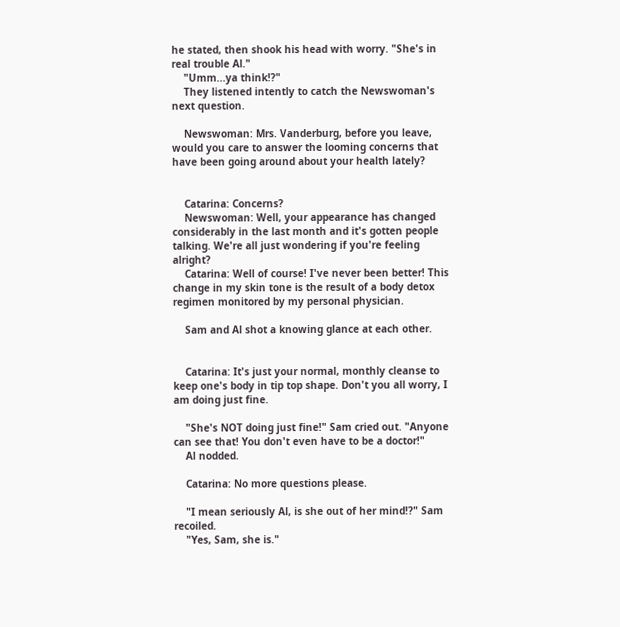he stated, then shook his head with worry. "She's in real trouble Al."
    "Umm...ya think!?"
    They listened intently to catch the Newswoman's next question.

    Newswoman: Mrs. Vanderburg, before you leave, would you care to answer the looming concerns that have been going around about your health lately?


    Catarina: Concerns?
    Newswoman: Well, your appearance has changed considerably in the last month and it's gotten people talking. We're all just wondering if you're feeling alright?
    Catarina: Well of course! I've never been better! This change in my skin tone is the result of a body detox regimen monitored by my personal physician.

    Sam and Al shot a knowing glance at each other.


    Catarina: It's just your normal, monthly cleanse to keep one's body in tip top shape. Don't you all worry, I am doing just fine.

    "She's NOT doing just fine!" Sam cried out. "Anyone can see that! You don't even have to be a doctor!"
    Al nodded.

    Catarina: No more questions please.

    "I mean seriously Al, is she out of her mind!?" Sam recoiled.
    "Yes, Sam, she is."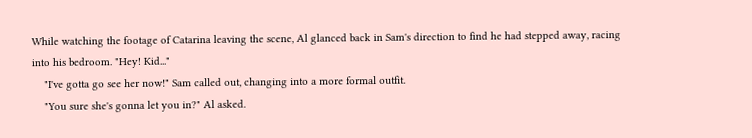While watching the footage of Catarina leaving the scene, Al glanced back in Sam's direction to find he had stepped away, racing into his bedroom. "Hey! Kid..."
    "I've gotta go see her now!" Sam called out, changing into a more formal outfit.
    "You sure she's gonna let you in?" Al asked.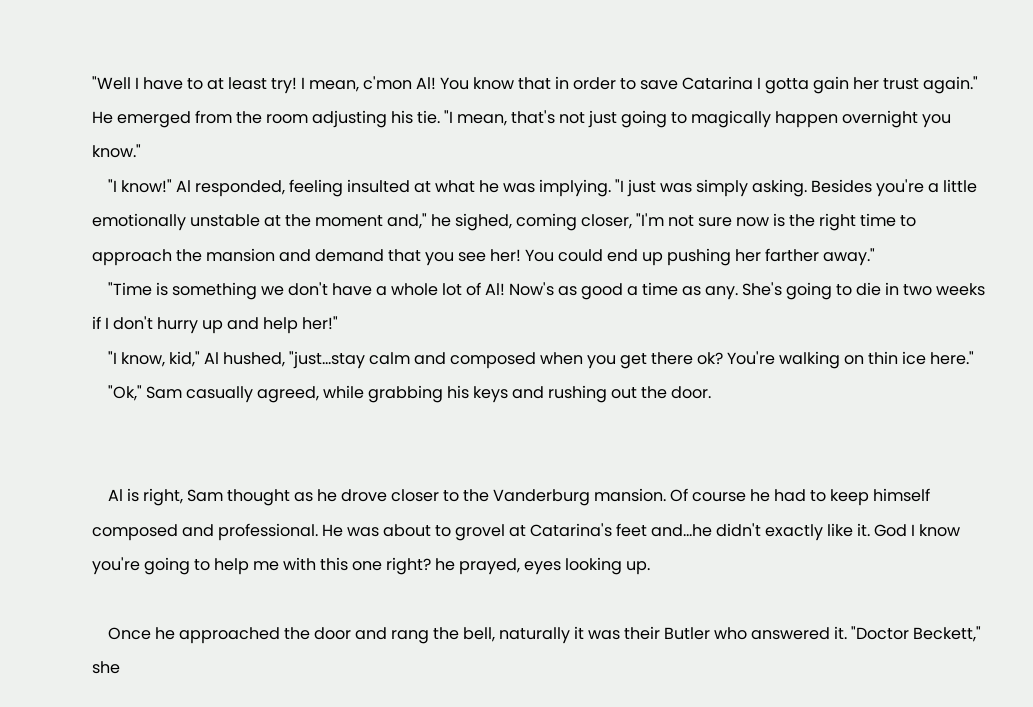"Well I have to at least try! I mean, c'mon Al! You know that in order to save Catarina I gotta gain her trust again." He emerged from the room adjusting his tie. "I mean, that's not just going to magically happen overnight you know."
    "I know!" Al responded, feeling insulted at what he was implying. "I just was simply asking. Besides you're a little emotionally unstable at the moment and," he sighed, coming closer, "I'm not sure now is the right time to approach the mansion and demand that you see her! You could end up pushing her farther away."
    "Time is something we don't have a whole lot of Al! Now's as good a time as any. She's going to die in two weeks if I don't hurry up and help her!"
    "I know, kid," Al hushed, "just...stay calm and composed when you get there ok? You're walking on thin ice here."
    "Ok," Sam casually agreed, while grabbing his keys and rushing out the door.


    Al is right, Sam thought as he drove closer to the Vanderburg mansion. Of course he had to keep himself composed and professional. He was about to grovel at Catarina's feet and...he didn't exactly like it. God I know you're going to help me with this one right? he prayed, eyes looking up.

    Once he approached the door and rang the bell, naturally it was their Butler who answered it. "Doctor Beckett," she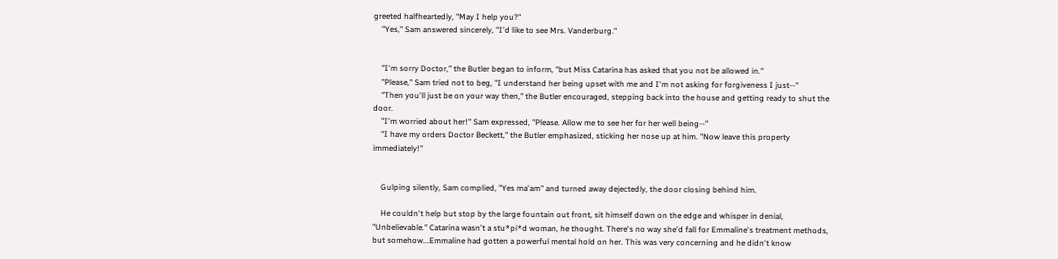greeted halfheartedly, "May I help you?"
    "Yes," Sam answered sincerely, "I'd like to see Mrs. Vanderburg."


    "I'm sorry Doctor," the Butler began to inform, "but Miss Catarina has asked that you not be allowed in."
    "Please," Sam tried not to beg, "I understand her being upset with me and I'm not asking for forgiveness I just--"
    "Then you'll just be on your way then," the Butler encouraged, stepping back into the house and getting ready to shut the door.
    "I'm worried about her!" Sam expressed, "Please. Allow me to see her for her well being--"
    "I have my orders Doctor Beckett," the Butler emphasized, sticking her nose up at him. "Now leave this property immediately!"


    Gulping silently, Sam complied, "Yes ma'am" and turned away dejectedly, the door closing behind him.

    He couldn't help but stop by the large fountain out front, sit himself down on the edge and whisper in denial, "Unbelievable." Catarina wasn't a stu*pi*d woman, he thought. There's no way she'd fall for Emmaline's treatment methods, but somehow...Emmaline had gotten a powerful mental hold on her. This was very concerning and he didn't know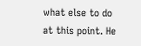what else to do at this point. He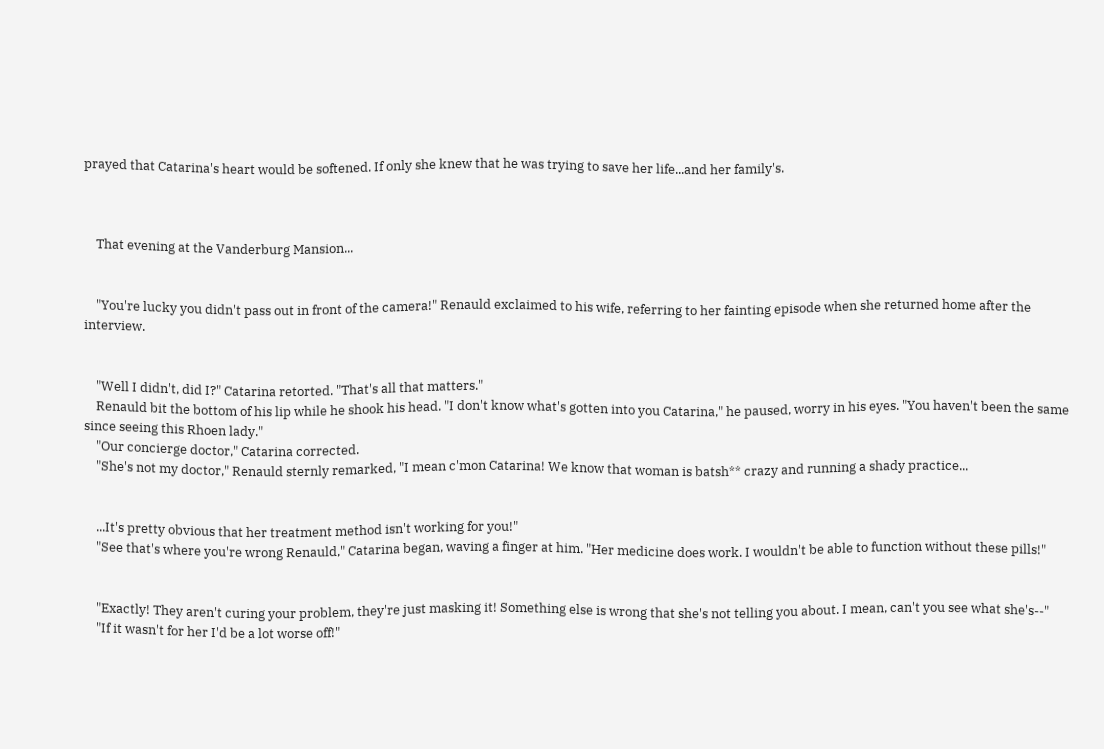prayed that Catarina's heart would be softened. If only she knew that he was trying to save her life...and her family's.



    That evening at the Vanderburg Mansion...


    "You're lucky you didn't pass out in front of the camera!" Renauld exclaimed to his wife, referring to her fainting episode when she returned home after the interview.


    "Well I didn't, did I?" Catarina retorted. "That's all that matters."
    Renauld bit the bottom of his lip while he shook his head. "I don't know what's gotten into you Catarina," he paused, worry in his eyes. "You haven't been the same since seeing this Rhoen lady."
    "Our concierge doctor," Catarina corrected.
    "She's not my doctor," Renauld sternly remarked, "I mean c'mon Catarina! We know that woman is batsh** crazy and running a shady practice...


    ...It's pretty obvious that her treatment method isn't working for you!"
    "See that's where you're wrong Renauld," Catarina began, waving a finger at him. "Her medicine does work. I wouldn't be able to function without these pills!"


    "Exactly! They aren't curing your problem, they're just masking it! Something else is wrong that she's not telling you about. I mean, can't you see what she's--"
    "If it wasn't for her I'd be a lot worse off!"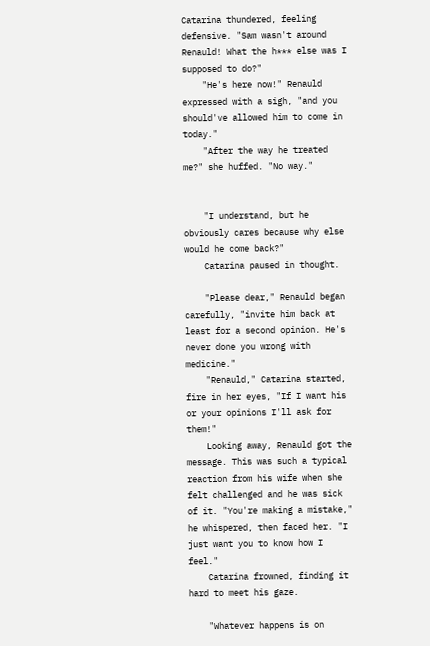Catarina thundered, feeling defensive. "Sam wasn't around Renauld! What the h*** else was I supposed to do?"
    "He's here now!" Renauld expressed with a sigh, "and you should've allowed him to come in today."
    "After the way he treated me?" she huffed. "No way."


    "I understand, but he obviously cares because why else would he come back?"
    Catarina paused in thought.

    "Please dear," Renauld began carefully, "invite him back at least for a second opinion. He's never done you wrong with medicine."
    "Renauld," Catarina started, fire in her eyes, "If I want his or your opinions I'll ask for them!"
    Looking away, Renauld got the message. This was such a typical reaction from his wife when she felt challenged and he was sick of it. "You're making a mistake," he whispered, then faced her. "I just want you to know how I feel."
    Catarina frowned, finding it hard to meet his gaze.

    "Whatever happens is on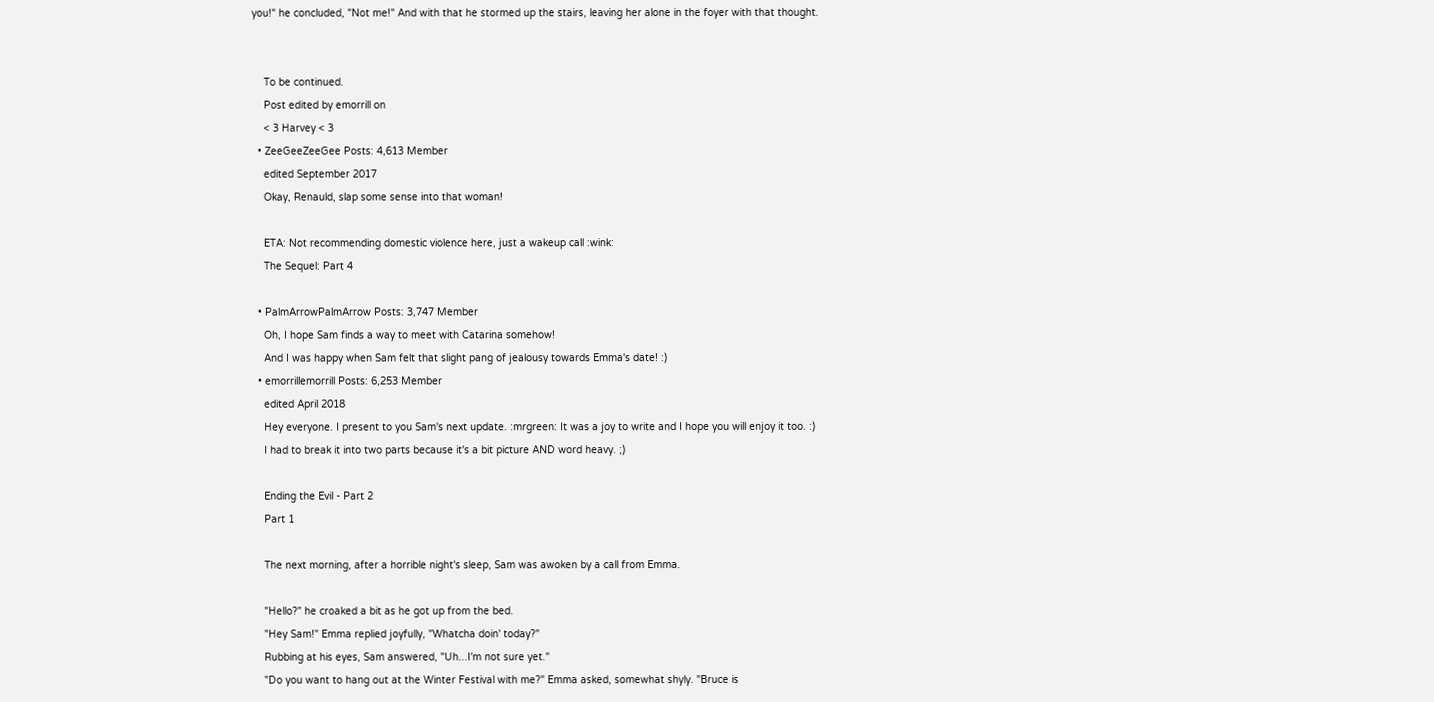you!" he concluded, "Not me!" And with that he stormed up the stairs, leaving her alone in the foyer with that thought.


    To be continued.
    Post edited by emorrill on
    < 3 Harvey < 3
  • ZeeGeeZeeGee Posts: 4,613 Member
    edited September 2017
    Okay, Renauld, slap some sense into that woman!

    ETA: Not recommending domestic violence here, just a wakeup call :wink:
    The Sequel: Part 4

  • PalmArrowPalmArrow Posts: 3,747 Member
    Oh, I hope Sam finds a way to meet with Catarina somehow!
    And I was happy when Sam felt that slight pang of jealousy towards Emma's date! :)
  • emorrillemorrill Posts: 6,253 Member
    edited April 2018
    Hey everyone. I present to you Sam's next update. :mrgreen: It was a joy to write and I hope you will enjoy it too. :)
    I had to break it into two parts because it's a bit picture AND word heavy. ;)

    Ending the Evil - Part 2
    Part 1

    The next morning, after a horrible night's sleep, Sam was awoken by a call from Emma.

    "Hello?" he croaked a bit as he got up from the bed.
    "Hey Sam!" Emma replied joyfully, "Whatcha doin' today?"
    Rubbing at his eyes, Sam answered, "Uh...I'm not sure yet."
    "Do you want to hang out at the Winter Festival with me?" Emma asked, somewhat shyly. "Bruce is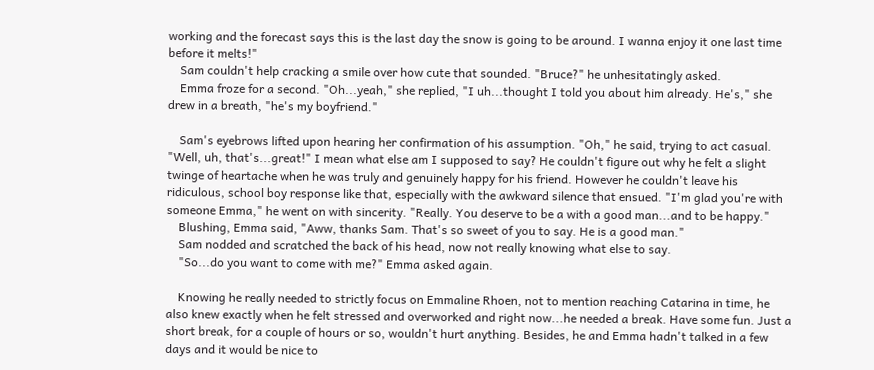working and the forecast says this is the last day the snow is going to be around. I wanna enjoy it one last time before it melts!"
    Sam couldn't help cracking a smile over how cute that sounded. "Bruce?" he unhesitatingly asked.
    Emma froze for a second. "Oh...yeah," she replied, "I uh...thought I told you about him already. He's," she drew in a breath, "he's my boyfriend."

    Sam's eyebrows lifted upon hearing her confirmation of his assumption. "Oh," he said, trying to act casual. "Well, uh, that's...great!" I mean what else am I supposed to say? He couldn't figure out why he felt a slight twinge of heartache when he was truly and genuinely happy for his friend. However he couldn't leave his ridiculous, school boy response like that, especially with the awkward silence that ensued. "I'm glad you're with someone Emma," he went on with sincerity. "Really. You deserve to be a with a good man...and to be happy."
    Blushing, Emma said, "Aww, thanks Sam. That's so sweet of you to say. He is a good man."
    Sam nodded and scratched the back of his head, now not really knowing what else to say.
    "So...do you want to come with me?" Emma asked again.

    Knowing he really needed to strictly focus on Emmaline Rhoen, not to mention reaching Catarina in time, he also knew exactly when he felt stressed and overworked and right now...he needed a break. Have some fun. Just a short break, for a couple of hours or so, wouldn't hurt anything. Besides, he and Emma hadn't talked in a few days and it would be nice to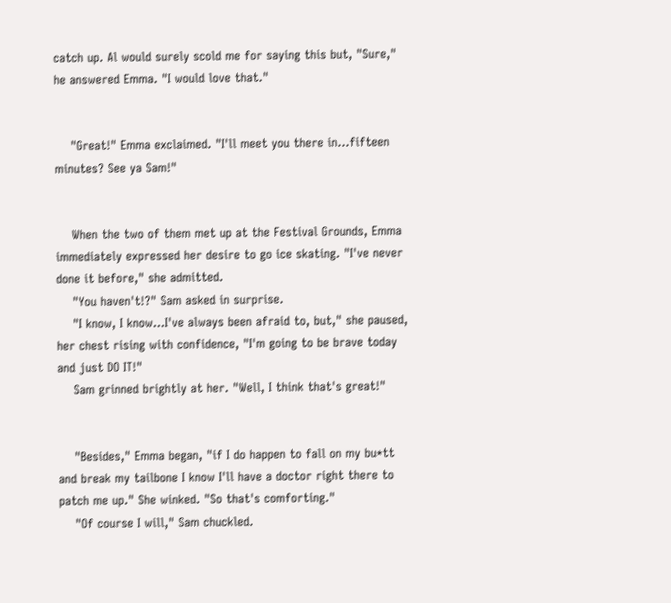catch up. Al would surely scold me for saying this but, "Sure," he answered Emma. "I would love that."


    "Great!" Emma exclaimed. "I'll meet you there in...fifteen minutes? See ya Sam!"


    When the two of them met up at the Festival Grounds, Emma immediately expressed her desire to go ice skating. "I've never done it before," she admitted.
    "You haven't!?" Sam asked in surprise.
    "I know, I know...I've always been afraid to, but," she paused, her chest rising with confidence, "I'm going to be brave today and just DO IT!"
    Sam grinned brightly at her. "Well, I think that's great!"


    "Besides," Emma began, "if I do happen to fall on my bu*tt and break my tailbone I know I'll have a doctor right there to patch me up." She winked. "So that's comforting."
    "Of course I will," Sam chuckled.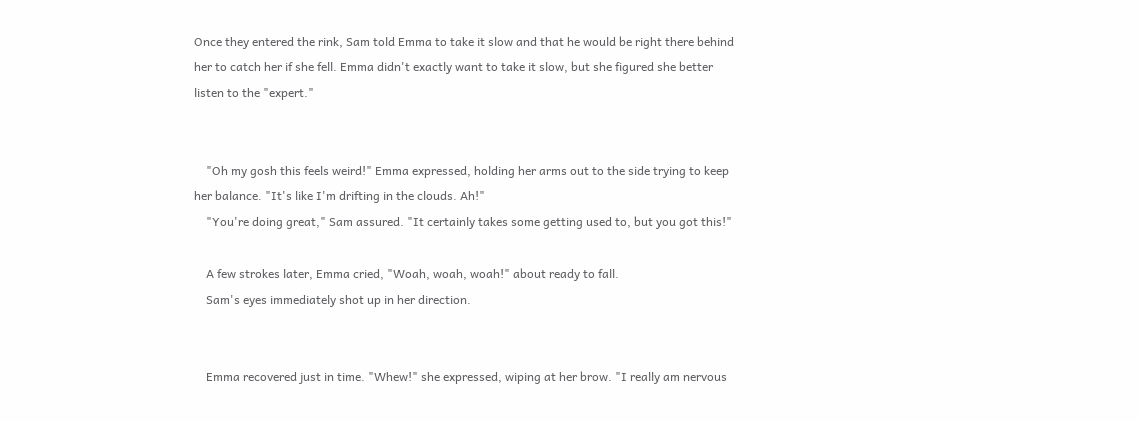Once they entered the rink, Sam told Emma to take it slow and that he would be right there behind her to catch her if she fell. Emma didn't exactly want to take it slow, but she figured she better listen to the "expert."


    "Oh my gosh this feels weird!" Emma expressed, holding her arms out to the side trying to keep her balance. "It's like I'm drifting in the clouds. Ah!"
    "You're doing great," Sam assured. "It certainly takes some getting used to, but you got this!"

    A few strokes later, Emma cried, "Woah, woah, woah!" about ready to fall.
    Sam's eyes immediately shot up in her direction.


    Emma recovered just in time. "Whew!" she expressed, wiping at her brow. "I really am nervous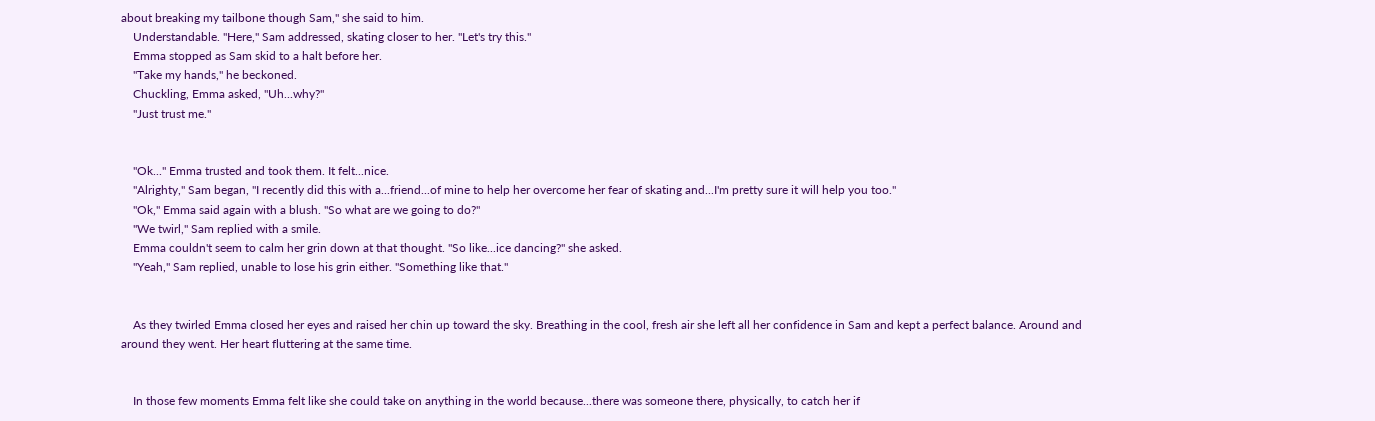about breaking my tailbone though Sam," she said to him.
    Understandable. "Here," Sam addressed, skating closer to her. "Let's try this."
    Emma stopped as Sam skid to a halt before her.
    "Take my hands," he beckoned.
    Chuckling, Emma asked, "Uh...why?"
    "Just trust me."


    "Ok..." Emma trusted and took them. It felt...nice.
    "Alrighty," Sam began, "I recently did this with a...friend...of mine to help her overcome her fear of skating and...I'm pretty sure it will help you too."
    "Ok," Emma said again with a blush. "So what are we going to do?"
    "We twirl," Sam replied with a smile.
    Emma couldn't seem to calm her grin down at that thought. "So like...ice dancing?" she asked.
    "Yeah," Sam replied, unable to lose his grin either. "Something like that."


    As they twirled Emma closed her eyes and raised her chin up toward the sky. Breathing in the cool, fresh air she left all her confidence in Sam and kept a perfect balance. Around and around they went. Her heart fluttering at the same time.


    In those few moments Emma felt like she could take on anything in the world because...there was someone there, physically, to catch her if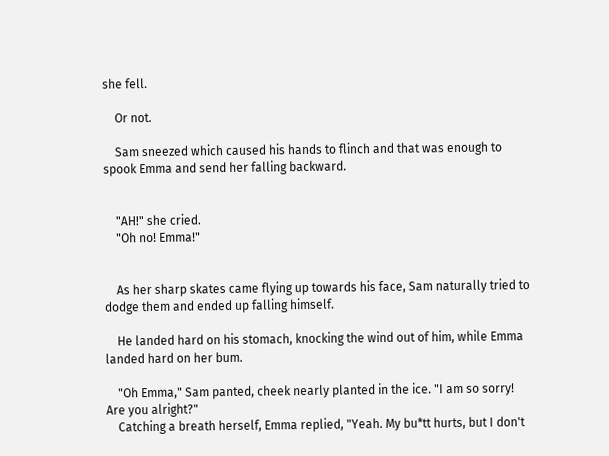she fell.

    Or not.

    Sam sneezed which caused his hands to flinch and that was enough to spook Emma and send her falling backward.


    "AH!" she cried.
    "Oh no! Emma!"


    As her sharp skates came flying up towards his face, Sam naturally tried to dodge them and ended up falling himself.

    He landed hard on his stomach, knocking the wind out of him, while Emma landed hard on her bum.

    "Oh Emma," Sam panted, cheek nearly planted in the ice. "I am so sorry! Are you alright?"
    Catching a breath herself, Emma replied, "Yeah. My bu*tt hurts, but I don't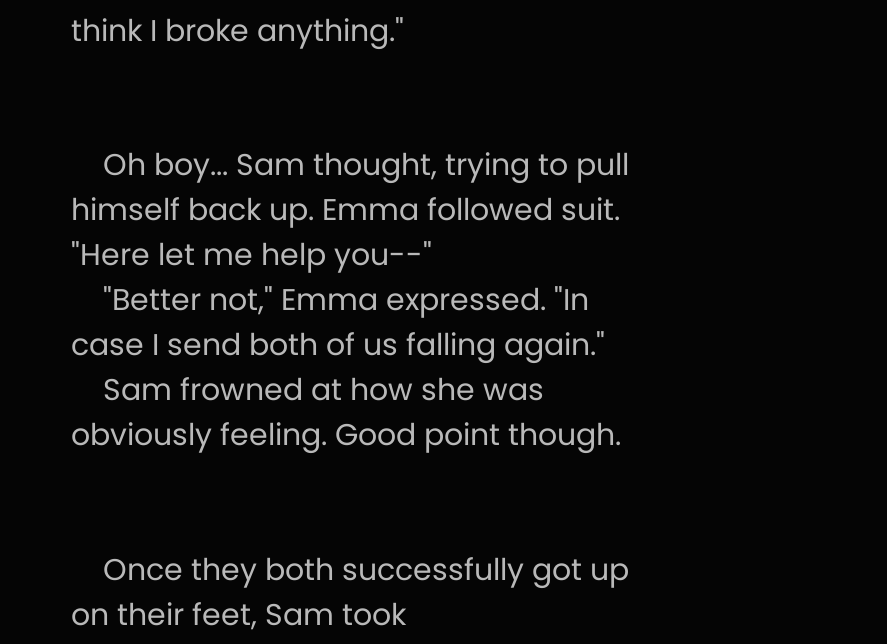think I broke anything."


    Oh boy... Sam thought, trying to pull himself back up. Emma followed suit. "Here let me help you--"
    "Better not," Emma expressed. "In case I send both of us falling again."
    Sam frowned at how she was obviously feeling. Good point though.


    Once they both successfully got up on their feet, Sam took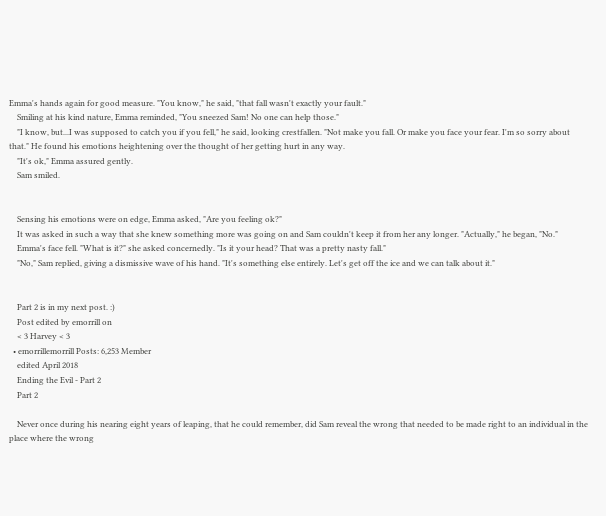Emma's hands again for good measure. "You know," he said, "that fall wasn't exactly your fault."
    Smiling at his kind nature, Emma reminded, "You sneezed Sam! No one can help those."
    "I know, but...I was supposed to catch you if you fell," he said, looking crestfallen. "Not make you fall. Or make you face your fear. I'm so sorry about that." He found his emotions heightening over the thought of her getting hurt in any way.
    "It's ok," Emma assured gently.
    Sam smiled.


    Sensing his emotions were on edge, Emma asked, "Are you feeling ok?"
    It was asked in such a way that she knew something more was going on and Sam couldn't keep it from her any longer. "Actually," he began, "No."
    Emma's face fell. "What is it?" she asked concernedly. "Is it your head? That was a pretty nasty fall."
    "No," Sam replied, giving a dismissive wave of his hand. "It's something else entirely. Let's get off the ice and we can talk about it."


    Part 2 is in my next post. :)
    Post edited by emorrill on
    < 3 Harvey < 3
  • emorrillemorrill Posts: 6,253 Member
    edited April 2018
    Ending the Evil - Part 2
    Part 2

    Never once during his nearing eight years of leaping, that he could remember, did Sam reveal the wrong that needed to be made right to an individual in the place where the wrong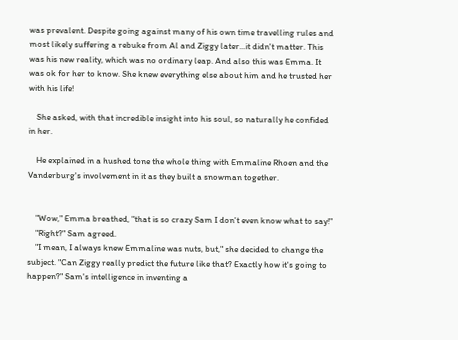was prevalent. Despite going against many of his own time travelling rules and most likely suffering a rebuke from Al and Ziggy later...it didn't matter. This was his new reality, which was no ordinary leap. And also this was Emma. It was ok for her to know. She knew everything else about him and he trusted her with his life!

    She asked, with that incredible insight into his soul, so naturally he confided in her.

    He explained in a hushed tone the whole thing with Emmaline Rhoen and the Vanderburg's involvement in it as they built a snowman together.


    "Wow," Emma breathed, "that is so crazy Sam I don't even know what to say!"
    "Right?" Sam agreed.
    "I mean, I always knew Emmaline was nuts, but," she decided to change the subject. "Can Ziggy really predict the future like that? Exactly how it's going to happen?" Sam's intelligence in inventing a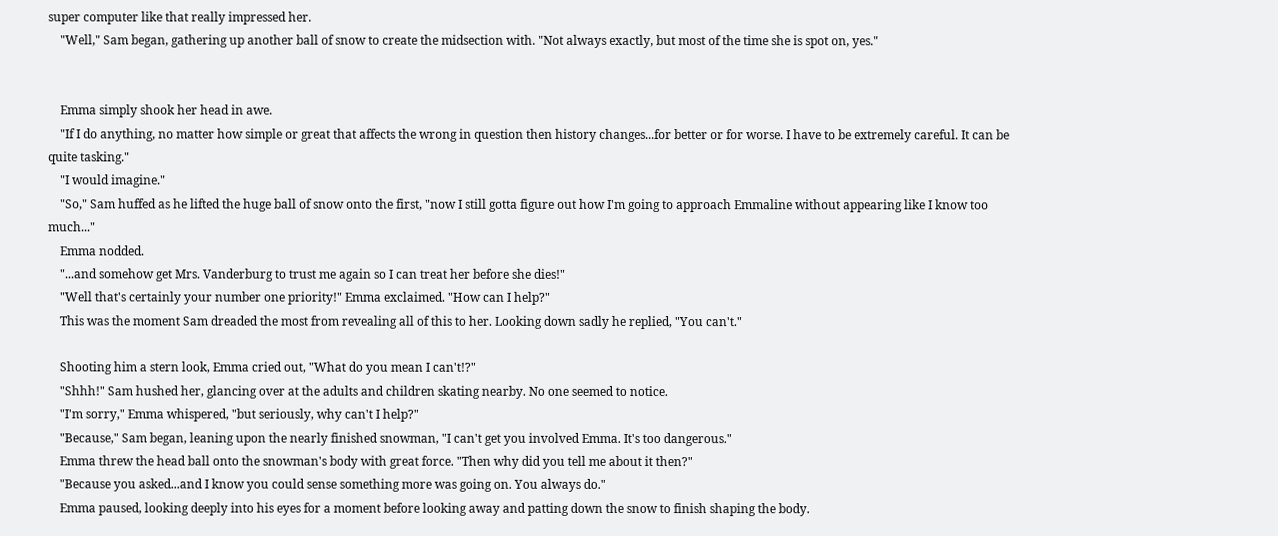super computer like that really impressed her.
    "Well," Sam began, gathering up another ball of snow to create the midsection with. "Not always exactly, but most of the time she is spot on, yes."


    Emma simply shook her head in awe.
    "If I do anything, no matter how simple or great that affects the wrong in question then history changes...for better or for worse. I have to be extremely careful. It can be quite tasking."
    "I would imagine."
    "So," Sam huffed as he lifted the huge ball of snow onto the first, "now I still gotta figure out how I'm going to approach Emmaline without appearing like I know too much..."
    Emma nodded.
    "...and somehow get Mrs. Vanderburg to trust me again so I can treat her before she dies!"
    "Well that's certainly your number one priority!" Emma exclaimed. "How can I help?"
    This was the moment Sam dreaded the most from revealing all of this to her. Looking down sadly he replied, "You can't."

    Shooting him a stern look, Emma cried out, "What do you mean I can't!?"
    "Shhh!" Sam hushed her, glancing over at the adults and children skating nearby. No one seemed to notice.
    "I'm sorry," Emma whispered, "but seriously, why can't I help?"
    "Because," Sam began, leaning upon the nearly finished snowman, "I can't get you involved Emma. It's too dangerous."
    Emma threw the head ball onto the snowman's body with great force. "Then why did you tell me about it then?"
    "Because you asked...and I know you could sense something more was going on. You always do."
    Emma paused, looking deeply into his eyes for a moment before looking away and patting down the snow to finish shaping the body.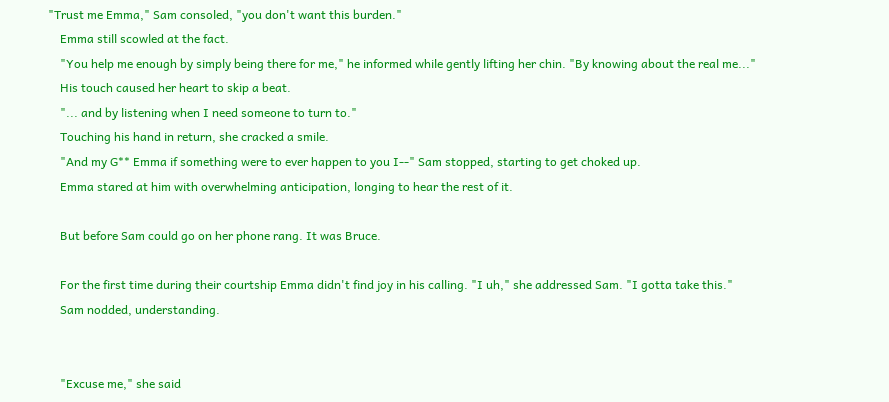"Trust me Emma," Sam consoled, "you don't want this burden."
    Emma still scowled at the fact.
    "You help me enough by simply being there for me," he informed while gently lifting her chin. "By knowing about the real me..."
    His touch caused her heart to skip a beat.
    "... and by listening when I need someone to turn to."
    Touching his hand in return, she cracked a smile.
    "And my G** Emma if something were to ever happen to you I--" Sam stopped, starting to get choked up.
    Emma stared at him with overwhelming anticipation, longing to hear the rest of it.

    But before Sam could go on her phone rang. It was Bruce.

    For the first time during their courtship Emma didn't find joy in his calling. "I uh," she addressed Sam. "I gotta take this."
    Sam nodded, understanding.


    "Excuse me," she said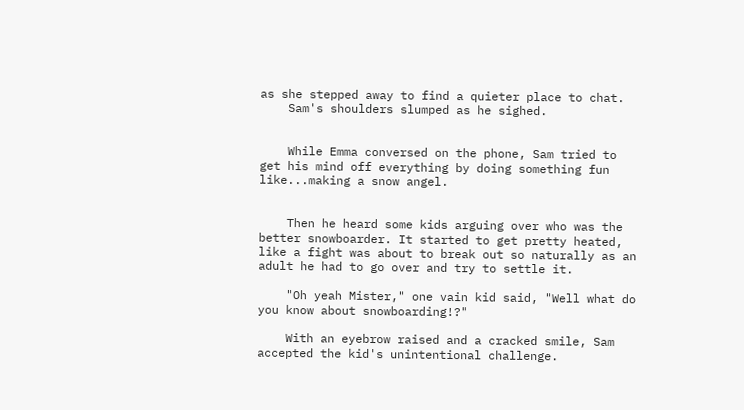as she stepped away to find a quieter place to chat.
    Sam's shoulders slumped as he sighed.


    While Emma conversed on the phone, Sam tried to get his mind off everything by doing something fun like...making a snow angel.


    Then he heard some kids arguing over who was the better snowboarder. It started to get pretty heated, like a fight was about to break out so naturally as an adult he had to go over and try to settle it.

    "Oh yeah Mister," one vain kid said, "Well what do you know about snowboarding!?"

    With an eyebrow raised and a cracked smile, Sam accepted the kid's unintentional challenge.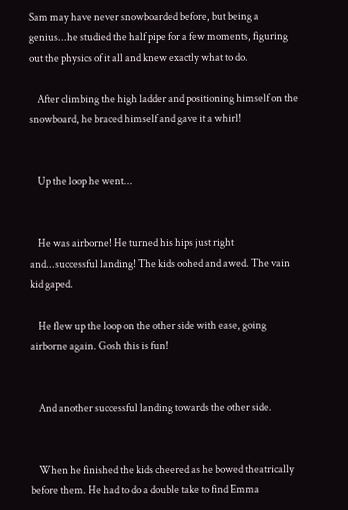Sam may have never snowboarded before, but being a genius...he studied the half pipe for a few moments, figuring out the physics of it all and knew exactly what to do.

    After climbing the high ladder and positioning himself on the snowboard, he braced himself and gave it a whirl!


    Up the loop he went...


    He was airborne! He turned his hips just right and...successful landing! The kids oohed and awed. The vain kid gaped.

    He flew up the loop on the other side with ease, going airborne again. Gosh this is fun!


    And another successful landing towards the other side.


    When he finished the kids cheered as he bowed theatrically before them. He had to do a double take to find Emma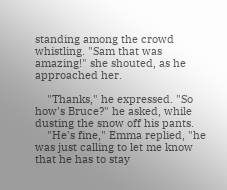standing among the crowd whistling. "Sam that was amazing!" she shouted, as he approached her.

    "Thanks," he expressed. "So how's Bruce?" he asked, while dusting the snow off his pants.
    "He's fine," Emma replied, "he was just calling to let me know that he has to stay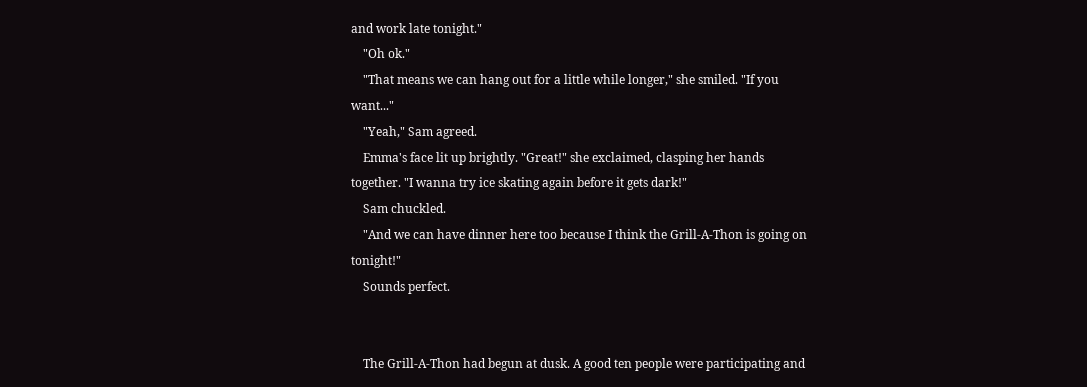and work late tonight."
    "Oh ok."
    "That means we can hang out for a little while longer," she smiled. "If you want..."
    "Yeah," Sam agreed.
    Emma's face lit up brightly. "Great!" she exclaimed, clasping her hands together. "I wanna try ice skating again before it gets dark!"
    Sam chuckled.
    "And we can have dinner here too because I think the Grill-A-Thon is going on tonight!"
    Sounds perfect.


    The Grill-A-Thon had begun at dusk. A good ten people were participating and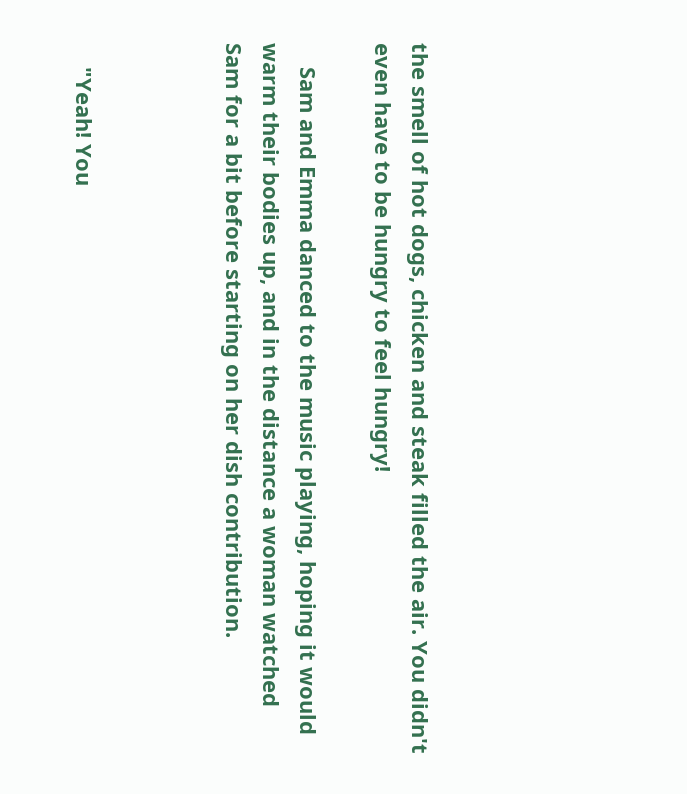the smell of hot dogs, chicken and steak filled the air. You didn't even have to be hungry to feel hungry!

    Sam and Emma danced to the music playing, hoping it would warm their bodies up, and in the distance a woman watched Sam for a bit before starting on her dish contribution.



    "Yeah! You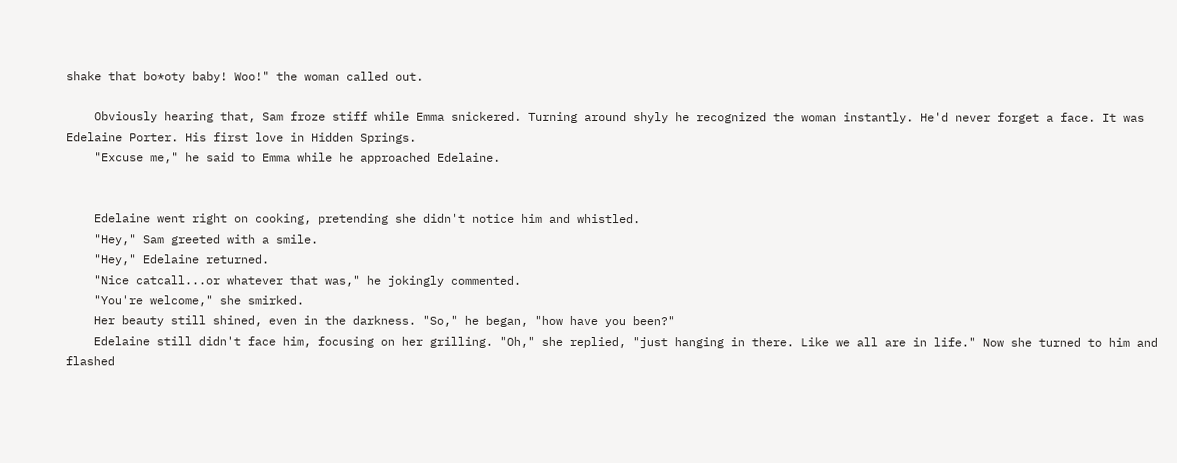shake that bo*oty baby! Woo!" the woman called out.

    Obviously hearing that, Sam froze stiff while Emma snickered. Turning around shyly he recognized the woman instantly. He'd never forget a face. It was Edelaine Porter. His first love in Hidden Springs.
    "Excuse me," he said to Emma while he approached Edelaine.


    Edelaine went right on cooking, pretending she didn't notice him and whistled.
    "Hey," Sam greeted with a smile.
    "Hey," Edelaine returned.
    "Nice catcall...or whatever that was," he jokingly commented.
    "You're welcome," she smirked.
    Her beauty still shined, even in the darkness. "So," he began, "how have you been?"
    Edelaine still didn't face him, focusing on her grilling. "Oh," she replied, "just hanging in there. Like we all are in life." Now she turned to him and flashed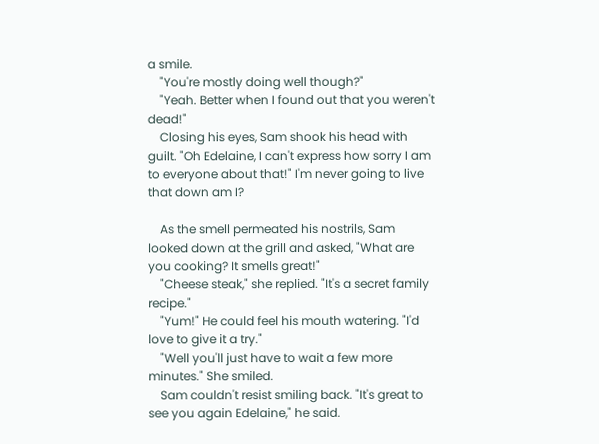a smile.
    "You're mostly doing well though?"
    "Yeah. Better when I found out that you weren't dead!"
    Closing his eyes, Sam shook his head with guilt. "Oh Edelaine, I can't express how sorry I am to everyone about that!" I'm never going to live that down am I?

    As the smell permeated his nostrils, Sam looked down at the grill and asked, "What are you cooking? It smells great!"
    "Cheese steak," she replied. "It's a secret family recipe."
    "Yum!" He could feel his mouth watering. "I'd love to give it a try."
    "Well you'll just have to wait a few more minutes." She smiled.
    Sam couldn't resist smiling back. "It's great to see you again Edelaine," he said.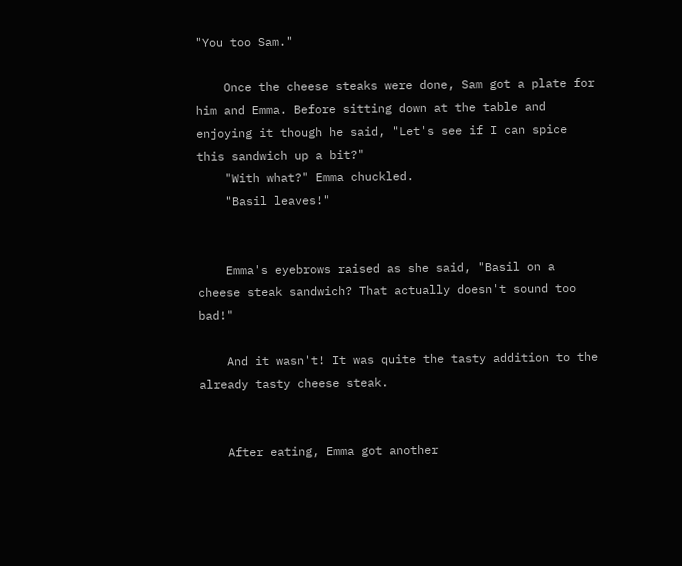"You too Sam."

    Once the cheese steaks were done, Sam got a plate for him and Emma. Before sitting down at the table and enjoying it though he said, "Let's see if I can spice this sandwich up a bit?"
    "With what?" Emma chuckled.
    "Basil leaves!"


    Emma's eyebrows raised as she said, "Basil on a cheese steak sandwich? That actually doesn't sound too bad!"

    And it wasn't! It was quite the tasty addition to the already tasty cheese steak.


    After eating, Emma got another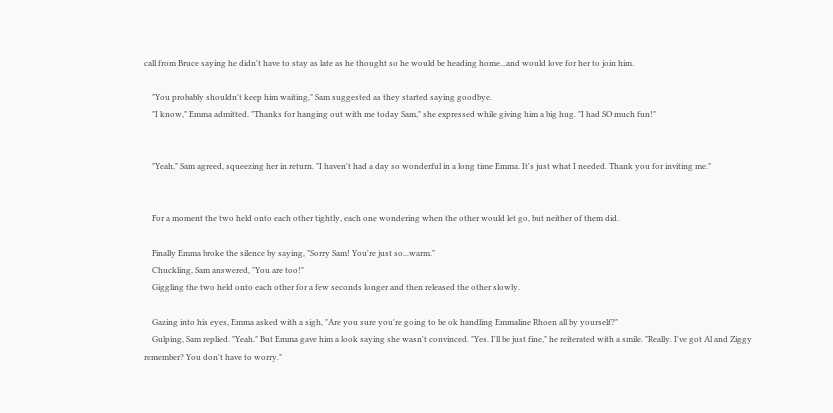call from Bruce saying he didn't have to stay as late as he thought so he would be heading home...and would love for her to join him.

    "You probably shouldn't keep him waiting," Sam suggested as they started saying goodbye.
    "I know," Emma admitted. "Thanks for hanging out with me today Sam," she expressed while giving him a big hug. "I had SO much fun!"


    "Yeah," Sam agreed, squeezing her in return. "I haven't had a day so wonderful in a long time Emma. It's just what I needed. Thank you for inviting me."


    For a moment the two held onto each other tightly, each one wondering when the other would let go, but neither of them did.

    Finally Emma broke the silence by saying, "Sorry Sam! You're just so...warm."
    Chuckling, Sam answered, "You are too!"
    Giggling the two held onto each other for a few seconds longer and then released the other slowly.

    Gazing into his eyes, Emma asked with a sigh, "Are you sure you're going to be ok handling Emmaline Rhoen all by yourself?"
    Gulping, Sam replied. "Yeah." But Emma gave him a look saying she wasn't convinced. "Yes. I'll be just fine," he reiterated with a smile. "Really. I've got Al and Ziggy remember? You don't have to worry."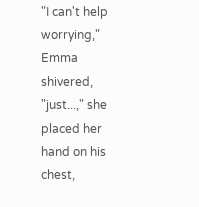"I can't help worrying," Emma shivered, "just...," she placed her hand on his chest,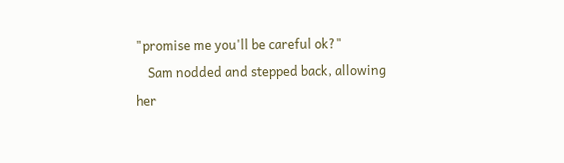"promise me you'll be careful ok?"
    Sam nodded and stepped back, allowing her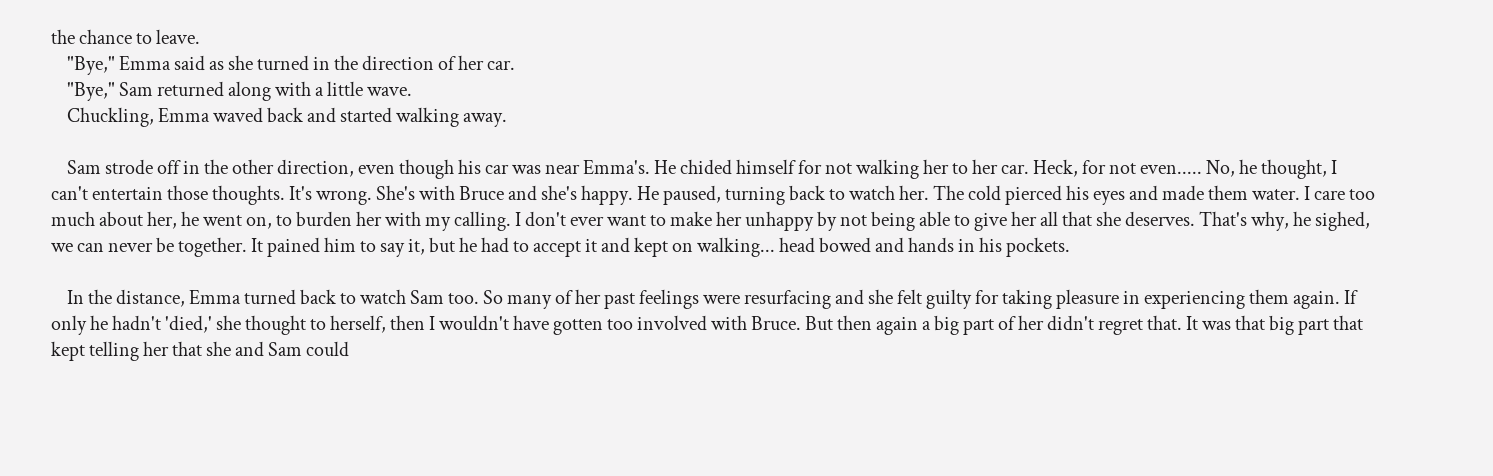the chance to leave.
    "Bye," Emma said as she turned in the direction of her car.
    "Bye," Sam returned along with a little wave.
    Chuckling, Emma waved back and started walking away.

    Sam strode off in the other direction, even though his car was near Emma's. He chided himself for not walking her to her car. Heck, for not even..... No, he thought, I can't entertain those thoughts. It's wrong. She's with Bruce and she's happy. He paused, turning back to watch her. The cold pierced his eyes and made them water. I care too much about her, he went on, to burden her with my calling. I don't ever want to make her unhappy by not being able to give her all that she deserves. That's why, he sighed, we can never be together. It pained him to say it, but he had to accept it and kept on walking... head bowed and hands in his pockets.

    In the distance, Emma turned back to watch Sam too. So many of her past feelings were resurfacing and she felt guilty for taking pleasure in experiencing them again. If only he hadn't 'died,' she thought to herself, then I wouldn't have gotten too involved with Bruce. But then again a big part of her didn't regret that. It was that big part that kept telling her that she and Sam could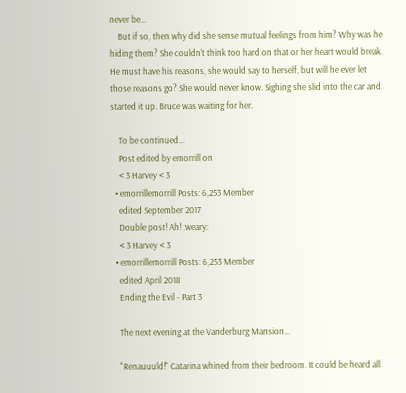never be...
    But if so, then why did she sense mutual feelings from him? Why was he hiding them? She couldn't think too hard on that or her heart would break. He must have his reasons, she would say to herself, but will he ever let those reasons go? She would never know. Sighing she slid into the car and started it up. Bruce was waiting for her.

    To be continued...
    Post edited by emorrill on
    < 3 Harvey < 3
  • emorrillemorrill Posts: 6,253 Member
    edited September 2017
    Double post! Ah! :weary:
    < 3 Harvey < 3
  • emorrillemorrill Posts: 6,253 Member
    edited April 2018
    Ending the Evil - Part 3

    The next evening at the Vanderburg Mansion...

    "Renauuuld!" Catarina whined from their bedroom. It could be heard all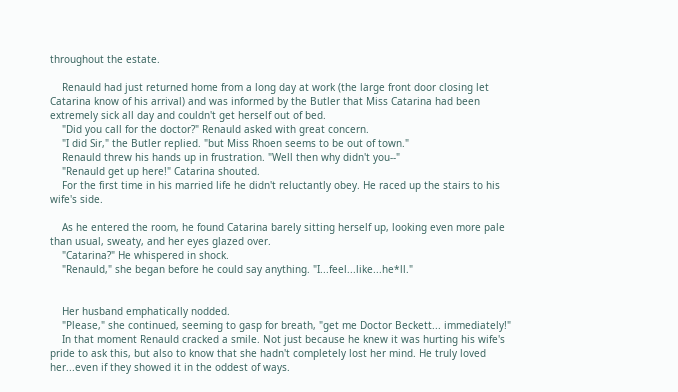throughout the estate.

    Renauld had just returned home from a long day at work (the large front door closing let Catarina know of his arrival) and was informed by the Butler that Miss Catarina had been extremely sick all day and couldn't get herself out of bed.
    "Did you call for the doctor?" Renauld asked with great concern.
    "I did Sir," the Butler replied. "but Miss Rhoen seems to be out of town."
    Renauld threw his hands up in frustration. "Well then why didn't you--"
    "Renauld get up here!" Catarina shouted.
    For the first time in his married life he didn't reluctantly obey. He raced up the stairs to his wife's side.

    As he entered the room, he found Catarina barely sitting herself up, looking even more pale than usual, sweaty, and her eyes glazed over.
    "Catarina?" He whispered in shock.
    "Renauld," she began before he could say anything. "I...feel...like...he*ll."


    Her husband emphatically nodded.
    "Please," she continued, seeming to gasp for breath, "get me Doctor Beckett... immediately!"
    In that moment Renauld cracked a smile. Not just because he knew it was hurting his wife's pride to ask this, but also to know that she hadn't completely lost her mind. He truly loved her...even if they showed it in the oddest of ways.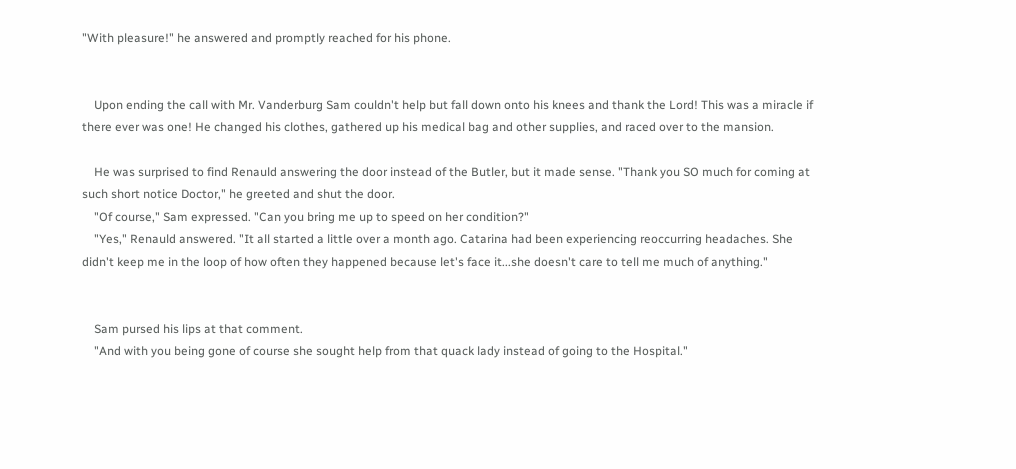"With pleasure!" he answered and promptly reached for his phone.


    Upon ending the call with Mr. Vanderburg Sam couldn't help but fall down onto his knees and thank the Lord! This was a miracle if there ever was one! He changed his clothes, gathered up his medical bag and other supplies, and raced over to the mansion.

    He was surprised to find Renauld answering the door instead of the Butler, but it made sense. "Thank you SO much for coming at such short notice Doctor," he greeted and shut the door.
    "Of course," Sam expressed. "Can you bring me up to speed on her condition?"
    "Yes," Renauld answered. "It all started a little over a month ago. Catarina had been experiencing reoccurring headaches. She didn't keep me in the loop of how often they happened because let's face it...she doesn't care to tell me much of anything."


    Sam pursed his lips at that comment.
    "And with you being gone of course she sought help from that quack lady instead of going to the Hospital."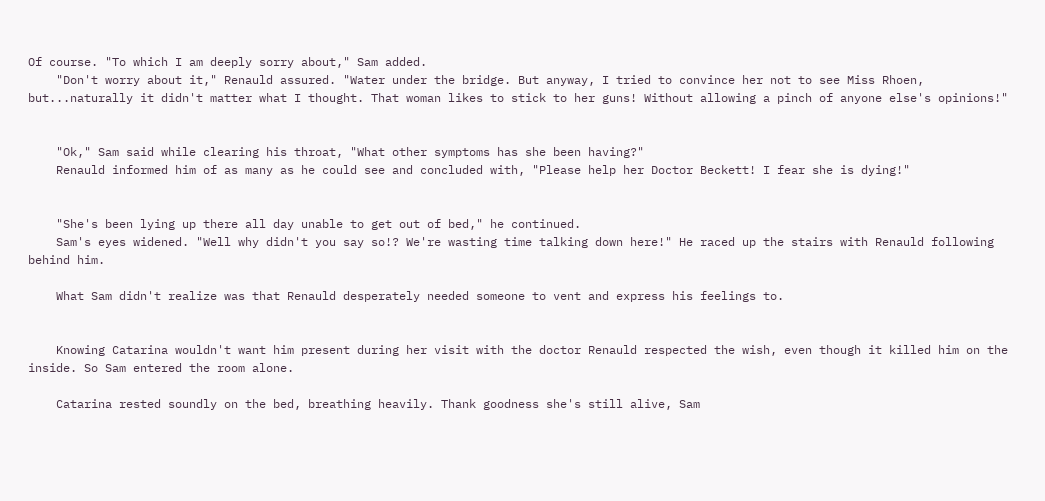Of course. "To which I am deeply sorry about," Sam added.
    "Don't worry about it," Renauld assured. "Water under the bridge. But anyway, I tried to convince her not to see Miss Rhoen, but...naturally it didn't matter what I thought. That woman likes to stick to her guns! Without allowing a pinch of anyone else's opinions!"


    "Ok," Sam said while clearing his throat, "What other symptoms has she been having?"
    Renauld informed him of as many as he could see and concluded with, "Please help her Doctor Beckett! I fear she is dying!"


    "She's been lying up there all day unable to get out of bed," he continued.
    Sam's eyes widened. "Well why didn't you say so!? We're wasting time talking down here!" He raced up the stairs with Renauld following behind him.

    What Sam didn't realize was that Renauld desperately needed someone to vent and express his feelings to.


    Knowing Catarina wouldn't want him present during her visit with the doctor Renauld respected the wish, even though it killed him on the inside. So Sam entered the room alone.

    Catarina rested soundly on the bed, breathing heavily. Thank goodness she's still alive, Sam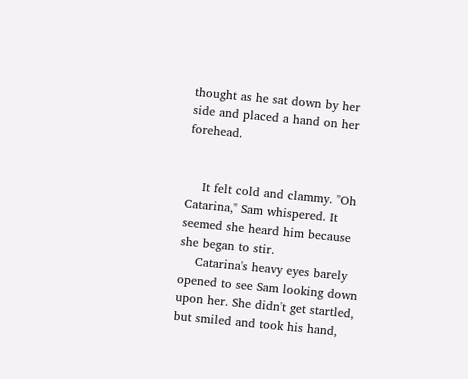thought as he sat down by her side and placed a hand on her forehead.


    It felt cold and clammy. "Oh Catarina," Sam whispered. It seemed she heard him because she began to stir.
    Catarina's heavy eyes barely opened to see Sam looking down upon her. She didn't get startled, but smiled and took his hand,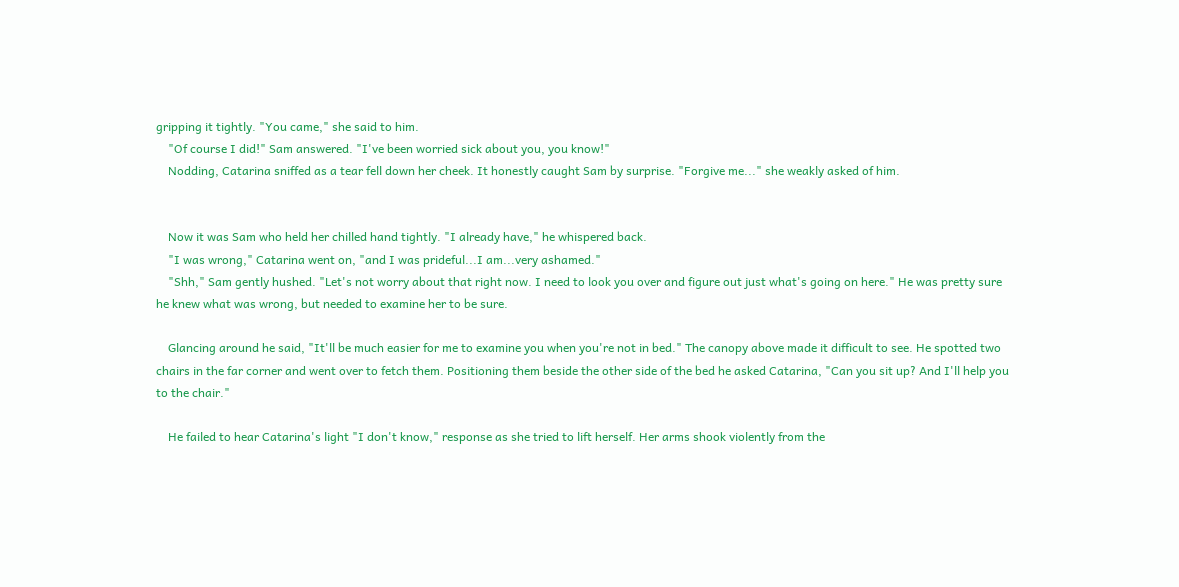gripping it tightly. "You came," she said to him.
    "Of course I did!" Sam answered. "I've been worried sick about you, you know!"
    Nodding, Catarina sniffed as a tear fell down her cheek. It honestly caught Sam by surprise. "Forgive me..." she weakly asked of him.


    Now it was Sam who held her chilled hand tightly. "I already have," he whispered back.
    "I was wrong," Catarina went on, "and I was prideful...I am...very ashamed."
    "Shh," Sam gently hushed. "Let's not worry about that right now. I need to look you over and figure out just what's going on here." He was pretty sure he knew what was wrong, but needed to examine her to be sure.

    Glancing around he said, "It'll be much easier for me to examine you when you're not in bed." The canopy above made it difficult to see. He spotted two chairs in the far corner and went over to fetch them. Positioning them beside the other side of the bed he asked Catarina, "Can you sit up? And I'll help you to the chair."

    He failed to hear Catarina's light "I don't know," response as she tried to lift herself. Her arms shook violently from the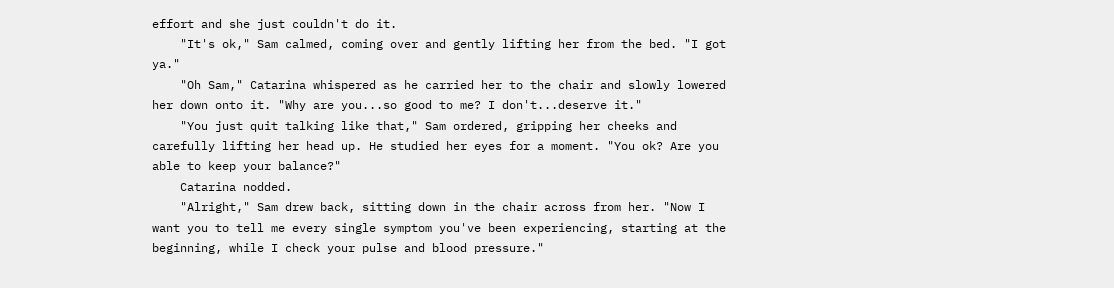effort and she just couldn't do it.
    "It's ok," Sam calmed, coming over and gently lifting her from the bed. "I got ya."
    "Oh Sam," Catarina whispered as he carried her to the chair and slowly lowered her down onto it. "Why are you...so good to me? I don't...deserve it."
    "You just quit talking like that," Sam ordered, gripping her cheeks and carefully lifting her head up. He studied her eyes for a moment. "You ok? Are you able to keep your balance?"
    Catarina nodded.
    "Alright," Sam drew back, sitting down in the chair across from her. "Now I want you to tell me every single symptom you've been experiencing, starting at the beginning, while I check your pulse and blood pressure."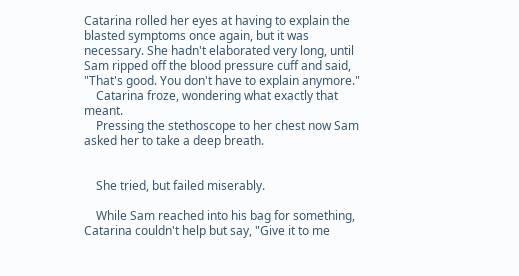Catarina rolled her eyes at having to explain the blasted symptoms once again, but it was necessary. She hadn't elaborated very long, until Sam ripped off the blood pressure cuff and said, "That's good. You don't have to explain anymore."
    Catarina froze, wondering what exactly that meant.
    Pressing the stethoscope to her chest now Sam asked her to take a deep breath.


    She tried, but failed miserably.

    While Sam reached into his bag for something, Catarina couldn't help but say, "Give it to me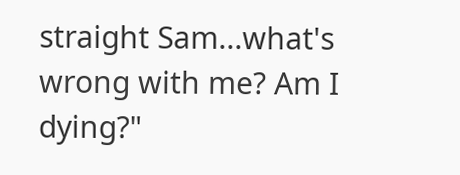straight Sam...what's wrong with me? Am I dying?"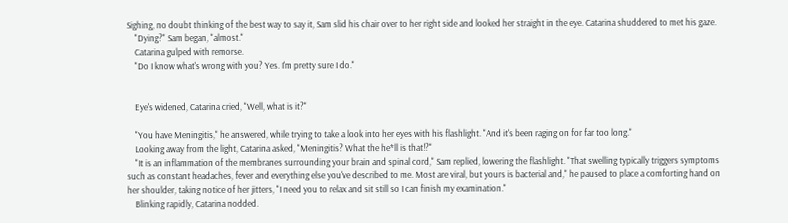Sighing, no doubt thinking of the best way to say it, Sam slid his chair over to her right side and looked her straight in the eye. Catarina shuddered to met his gaze.
    "Dying?" Sam began, "almost."
    Catarina gulped with remorse.
    "Do I know what's wrong with you? Yes. I'm pretty sure I do."


    Eye's widened, Catarina cried, "Well, what is it?"

    "You have Meningitis," he answered, while trying to take a look into her eyes with his flashlight. "And it's been raging on for far too long."
    Looking away from the light, Catarina asked, "Meningitis? What the he*ll is that!?"
    "It is an inflammation of the membranes surrounding your brain and spinal cord," Sam replied, lowering the flashlight. "That swelling typically triggers symptoms such as constant headaches, fever and everything else you've described to me. Most are viral, but yours is bacterial and," he paused to place a comforting hand on her shoulder, taking notice of her jitters, "I need you to relax and sit still so I can finish my examination."
    Blinking rapidly, Catarina nodded.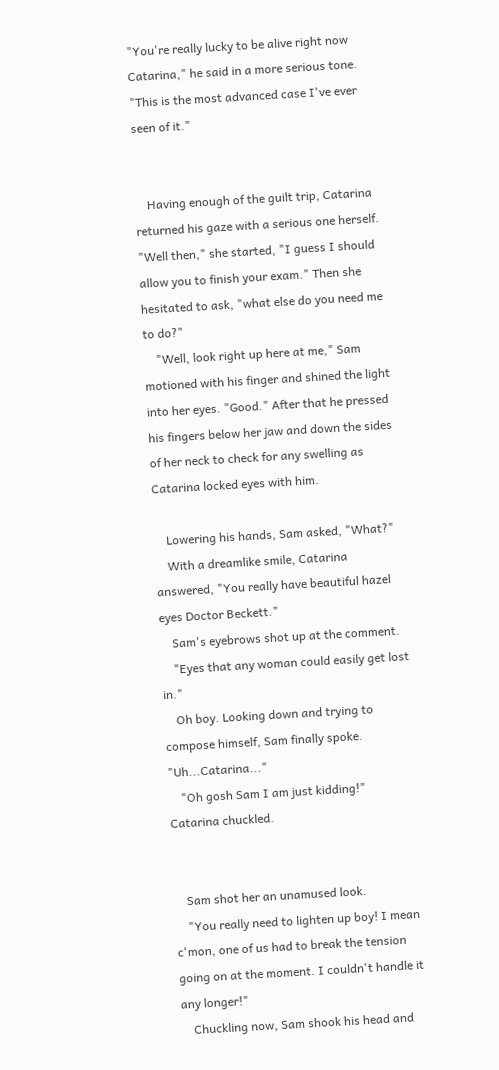"You're really lucky to be alive right now Catarina," he said in a more serious tone. "This is the most advanced case I've ever seen of it."


    Having enough of the guilt trip, Catarina returned his gaze with a serious one herself. "Well then," she started, "I guess I should allow you to finish your exam." Then she hesitated to ask, "what else do you need me to do?"
    "Well, look right up here at me," Sam motioned with his finger and shined the light into her eyes. "Good." After that he pressed his fingers below her jaw and down the sides of her neck to check for any swelling as Catarina locked eyes with him.

    Lowering his hands, Sam asked, "What?"
    With a dreamlike smile, Catarina answered, "You really have beautiful hazel eyes Doctor Beckett."
    Sam's eyebrows shot up at the comment.
    "Eyes that any woman could easily get lost in."
    Oh boy. Looking down and trying to compose himself, Sam finally spoke. "Uh...Catarina..."
    "Oh gosh Sam I am just kidding!" Catarina chuckled.


    Sam shot her an unamused look.
    "You really need to lighten up boy! I mean c'mon, one of us had to break the tension going on at the moment. I couldn't handle it any longer!"
    Chuckling now, Sam shook his head and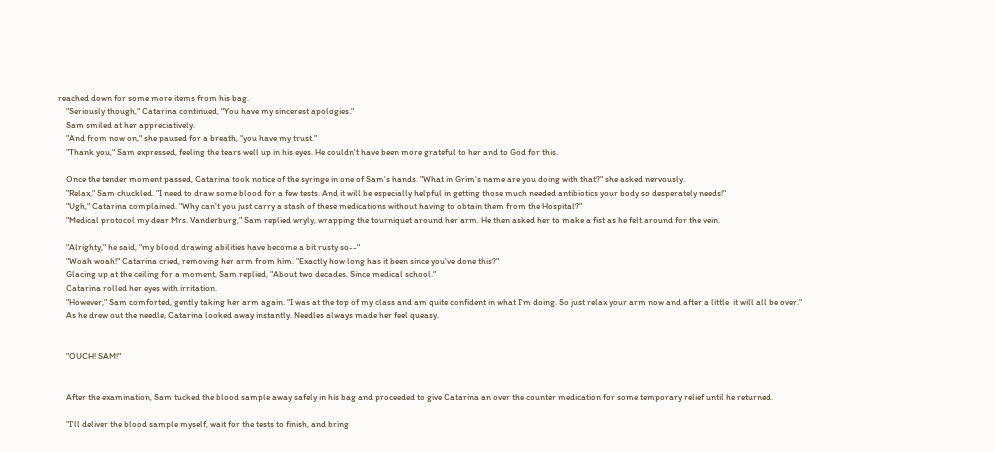reached down for some more items from his bag.
    "Seriously though," Catarina continued, "You have my sincerest apologies."
    Sam smiled at her appreciatively.
    "And from now on," she paused for a breath, "you have my trust."
    "Thank you," Sam expressed, feeling the tears well up in his eyes. He couldn't have been more grateful to her and to God for this.

    Once the tender moment passed, Catarina took notice of the syringe in one of Sam's hands. "What in Grim's name are you doing with that?" she asked nervously.
    "Relax," Sam chuckled. "I need to draw some blood for a few tests. And it will be especially helpful in getting those much needed antibiotics your body so desperately needs!"
    "Ugh," Catarina complained. "Why can't you just carry a stash of these medications without having to obtain them from the Hospital?"
    "Medical protocol my dear Mrs. Vanderburg," Sam replied wryly, wrapping the tourniquet around her arm. He then asked her to make a fist as he felt around for the vein.

    "Alrighty," he said, "my blood drawing abilities have become a bit rusty so--"
    "Woah woah!" Catarina cried, removing her arm from him. "Exactly how long has it been since you've done this?"
    Glacing up at the ceiling for a moment, Sam replied, "About two decades. Since medical school."
    Catarina rolled her eyes with irritation.
    "However," Sam comforted, gently taking her arm again. "I was at the top of my class and am quite confident in what I'm doing. So just relax your arm now and after a little  it will all be over."
    As he drew out the needle, Catarina looked away instantly. Needles always made her feel queasy.


    "OUCH! SAM!"


    After the examination, Sam tucked the blood sample away safely in his bag and proceeded to give Catarina an over the counter medication for some temporary relief until he returned.

    "I'll deliver the blood sample myself, wait for the tests to finish, and bring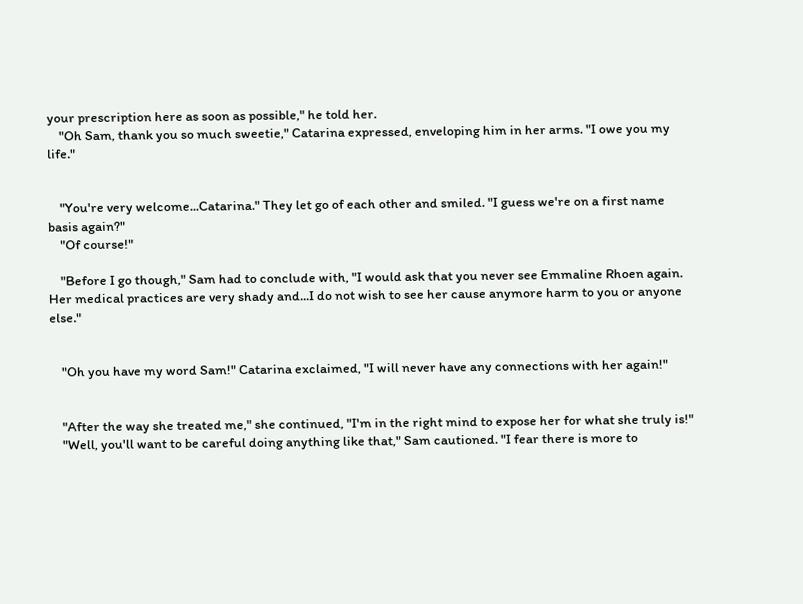your prescription here as soon as possible," he told her.
    "Oh Sam, thank you so much sweetie," Catarina expressed, enveloping him in her arms. "I owe you my life."


    "You're very welcome...Catarina." They let go of each other and smiled. "I guess we're on a first name basis again?"
    "Of course!"

    "Before I go though," Sam had to conclude with, "I would ask that you never see Emmaline Rhoen again. Her medical practices are very shady and...I do not wish to see her cause anymore harm to you or anyone else."


    "Oh you have my word Sam!" Catarina exclaimed, "I will never have any connections with her again!"


    "After the way she treated me," she continued, "I'm in the right mind to expose her for what she truly is!"
    "Well, you'll want to be careful doing anything like that," Sam cautioned. "I fear there is more to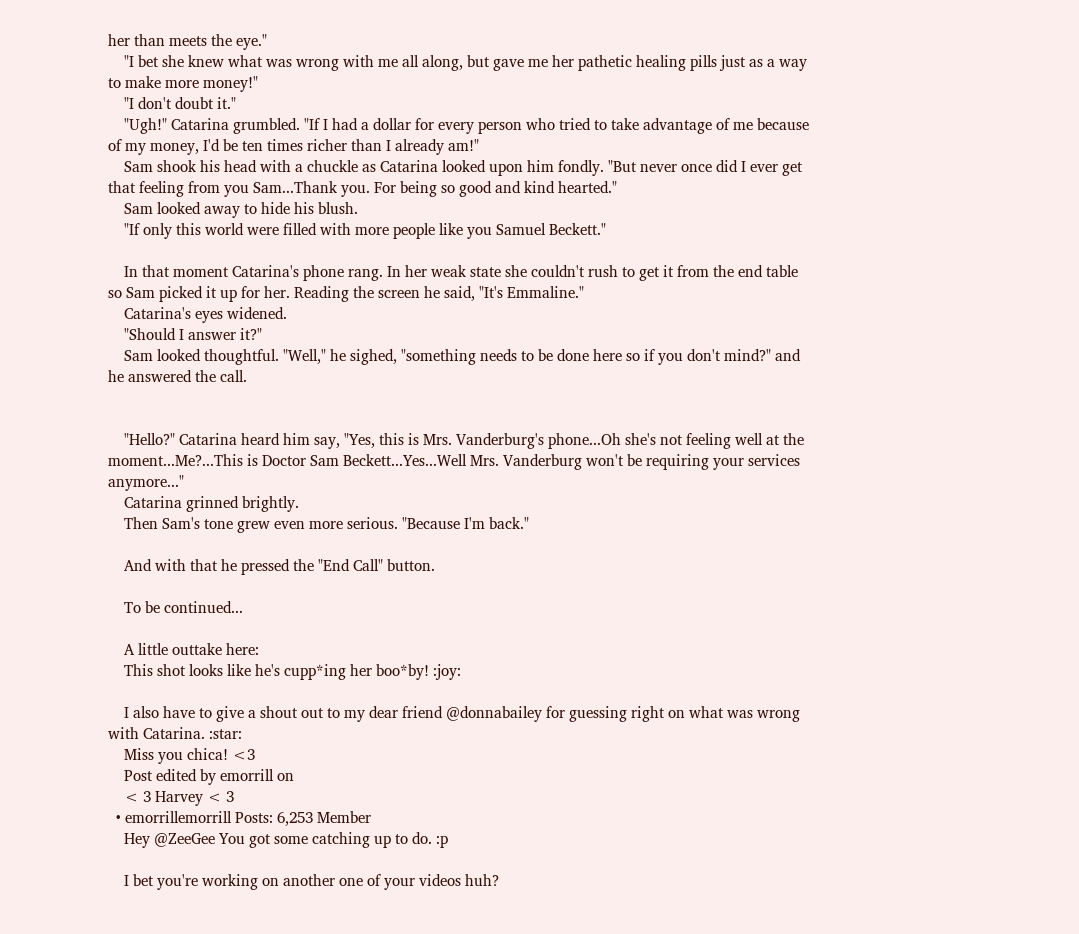her than meets the eye."
    "I bet she knew what was wrong with me all along, but gave me her pathetic healing pills just as a way to make more money!"
    "I don't doubt it."
    "Ugh!" Catarina grumbled. "If I had a dollar for every person who tried to take advantage of me because of my money, I'd be ten times richer than I already am!"
    Sam shook his head with a chuckle as Catarina looked upon him fondly. "But never once did I ever get that feeling from you Sam...Thank you. For being so good and kind hearted."
    Sam looked away to hide his blush.
    "If only this world were filled with more people like you Samuel Beckett."

    In that moment Catarina's phone rang. In her weak state she couldn't rush to get it from the end table so Sam picked it up for her. Reading the screen he said, "It's Emmaline."
    Catarina's eyes widened.
    "Should I answer it?"
    Sam looked thoughtful. "Well," he sighed, "something needs to be done here so if you don't mind?" and he answered the call.


    "Hello?" Catarina heard him say, "Yes, this is Mrs. Vanderburg's phone...Oh she's not feeling well at the moment...Me?...This is Doctor Sam Beckett...Yes...Well Mrs. Vanderburg won't be requiring your services anymore..."
    Catarina grinned brightly.
    Then Sam's tone grew even more serious. "Because I'm back."

    And with that he pressed the "End Call" button.

    To be continued...

    A little outtake here:
    This shot looks like he's cupp*ing her boo*by! :joy:

    I also have to give a shout out to my dear friend @donnabailey for guessing right on what was wrong with Catarina. :star:
    Miss you chica! <3
    Post edited by emorrill on
    < 3 Harvey < 3
  • emorrillemorrill Posts: 6,253 Member
    Hey @ZeeGee You got some catching up to do. :p

    I bet you're working on another one of your videos huh?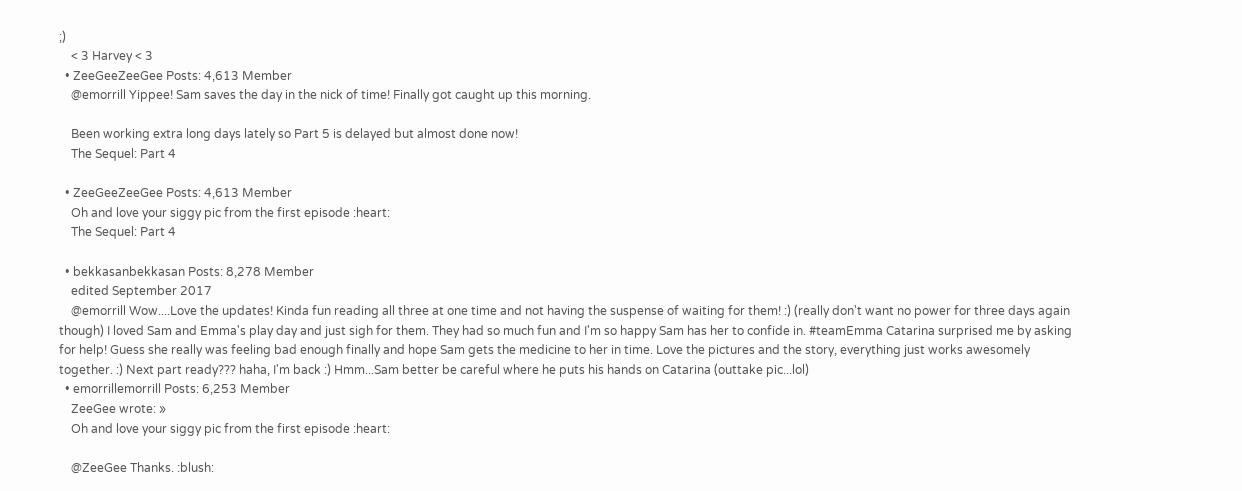;)
    < 3 Harvey < 3
  • ZeeGeeZeeGee Posts: 4,613 Member
    @emorrill Yippee! Sam saves the day in the nick of time! Finally got caught up this morning.

    Been working extra long days lately so Part 5 is delayed but almost done now!
    The Sequel: Part 4

  • ZeeGeeZeeGee Posts: 4,613 Member
    Oh and love your siggy pic from the first episode :heart:
    The Sequel: Part 4

  • bekkasanbekkasan Posts: 8,278 Member
    edited September 2017
    @emorrill Wow....Love the updates! Kinda fun reading all three at one time and not having the suspense of waiting for them! :) (really don't want no power for three days again though) I loved Sam and Emma's play day and just sigh for them. They had so much fun and I'm so happy Sam has her to confide in. #teamEmma Catarina surprised me by asking for help! Guess she really was feeling bad enough finally and hope Sam gets the medicine to her in time. Love the pictures and the story, everything just works awesomely together. :) Next part ready??? haha, I'm back :) Hmm...Sam better be careful where he puts his hands on Catarina (outtake pic...lol)
  • emorrillemorrill Posts: 6,253 Member
    ZeeGee wrote: »
    Oh and love your siggy pic from the first episode :heart:

    @ZeeGee Thanks. :blush: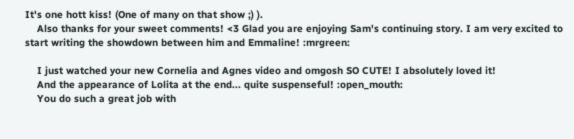It's one hott kiss! (One of many on that show ;) ).
    Also thanks for your sweet comments! <3 Glad you are enjoying Sam's continuing story. I am very excited to start writing the showdown between him and Emmaline! :mrgreen:

    I just watched your new Cornelia and Agnes video and omgosh SO CUTE! I absolutely loved it!
    And the appearance of Lolita at the end... quite suspenseful! :open_mouth:
    You do such a great job with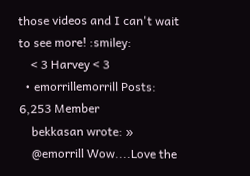those videos and I can't wait to see more! :smiley:
    < 3 Harvey < 3
  • emorrillemorrill Posts: 6,253 Member
    bekkasan wrote: »
    @emorrill Wow....Love the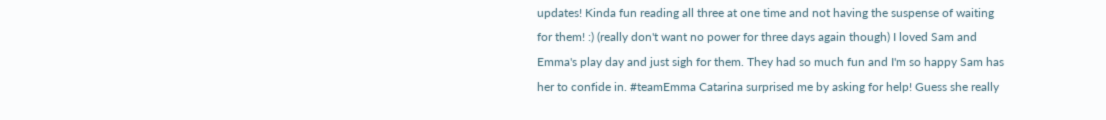updates! Kinda fun reading all three at one time and not having the suspense of waiting for them! :) (really don't want no power for three days again though) I loved Sam and Emma's play day and just sigh for them. They had so much fun and I'm so happy Sam has her to confide in. #teamEmma Catarina surprised me by asking for help! Guess she really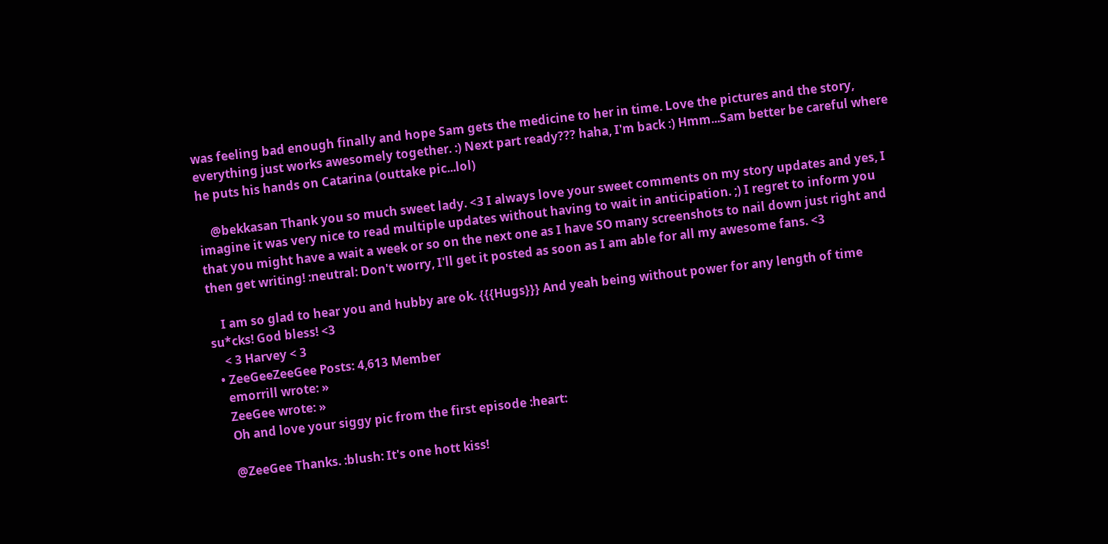was feeling bad enough finally and hope Sam gets the medicine to her in time. Love the pictures and the story, everything just works awesomely together. :) Next part ready??? haha, I'm back :) Hmm...Sam better be careful where he puts his hands on Catarina (outtake pic...lol)

    @bekkasan Thank you so much sweet lady. <3 I always love your sweet comments on my story updates and yes, I imagine it was very nice to read multiple updates without having to wait in anticipation. ;) I regret to inform you that you might have a wait a week or so on the next one as I have SO many screenshots to nail down just right and then get writing! :neutral: Don't worry, I'll get it posted as soon as I am able for all my awesome fans. <3

    I am so glad to hear you and hubby are ok. {{{Hugs}}} And yeah being without power for any length of time su*cks! God bless! <3
    < 3 Harvey < 3
  • ZeeGeeZeeGee Posts: 4,613 Member
    emorrill wrote: »
    ZeeGee wrote: »
    Oh and love your siggy pic from the first episode :heart:

    @ZeeGee Thanks. :blush: It's one hott kiss!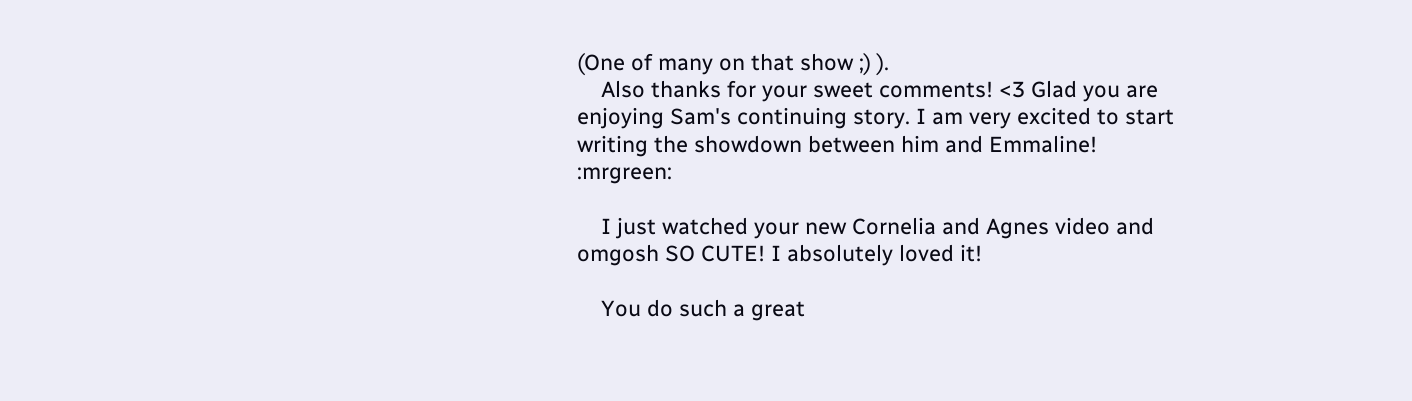(One of many on that show ;) ).
    Also thanks for your sweet comments! <3 Glad you are enjoying Sam's continuing story. I am very excited to start writing the showdown between him and Emmaline! :mrgreen:

    I just watched your new Cornelia and Agnes video and omgosh SO CUTE! I absolutely loved it!

    You do such a great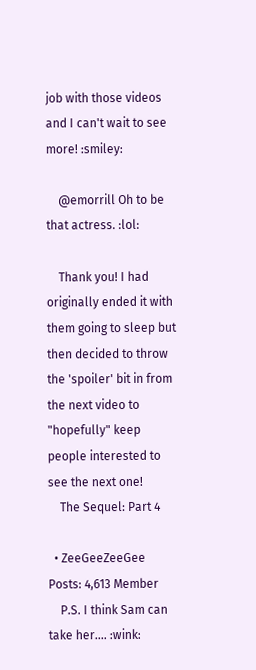job with those videos and I can't wait to see more! :smiley:

    @emorrill Oh to be that actress. :lol:

    Thank you! I had originally ended it with them going to sleep but then decided to throw the 'spoiler' bit in from the next video to "hopefully" keep people interested to see the next one!
    The Sequel: Part 4

  • ZeeGeeZeeGee Posts: 4,613 Member
    P.S. I think Sam can take her.... :wink: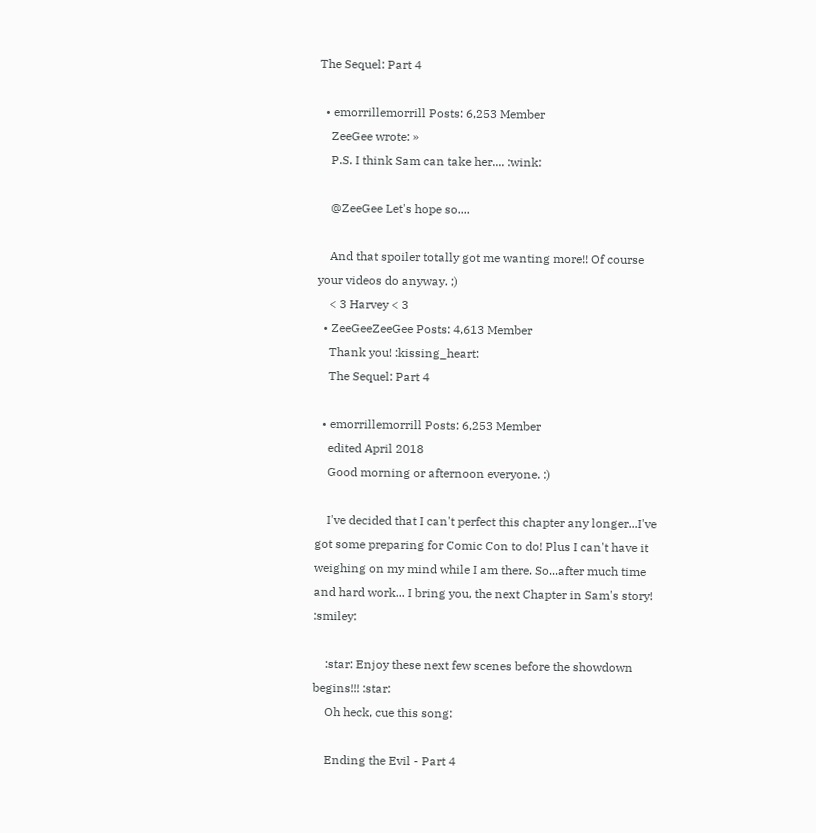The Sequel: Part 4

  • emorrillemorrill Posts: 6,253 Member
    ZeeGee wrote: »
    P.S. I think Sam can take her.... :wink:

    @ZeeGee Let's hope so....

    And that spoiler totally got me wanting more!! Of course your videos do anyway. ;)
    < 3 Harvey < 3
  • ZeeGeeZeeGee Posts: 4,613 Member
    Thank you! :kissing_heart:
    The Sequel: Part 4

  • emorrillemorrill Posts: 6,253 Member
    edited April 2018
    Good morning or afternoon everyone. :)

    I've decided that I can't perfect this chapter any longer...I've got some preparing for Comic Con to do! Plus I can't have it weighing on my mind while I am there. So...after much time and hard work... I bring you, the next Chapter in Sam's story! :smiley:

    :star: Enjoy these next few scenes before the showdown begins!!! :star:
    Oh heck, cue this song:

    Ending the Evil - Part 4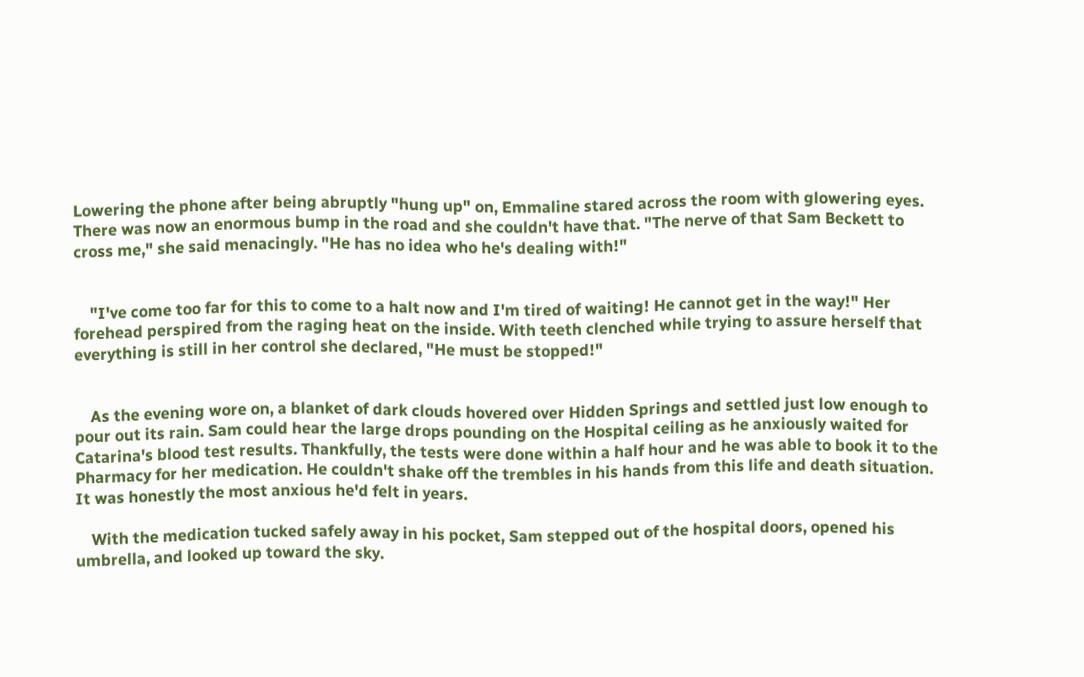Lowering the phone after being abruptly "hung up" on, Emmaline stared across the room with glowering eyes. There was now an enormous bump in the road and she couldn't have that. "The nerve of that Sam Beckett to cross me," she said menacingly. "He has no idea who he's dealing with!"


    "I've come too far for this to come to a halt now and I'm tired of waiting! He cannot get in the way!" Her forehead perspired from the raging heat on the inside. With teeth clenched while trying to assure herself that everything is still in her control she declared, "He must be stopped!"


    As the evening wore on, a blanket of dark clouds hovered over Hidden Springs and settled just low enough to pour out its rain. Sam could hear the large drops pounding on the Hospital ceiling as he anxiously waited for Catarina's blood test results. Thankfully, the tests were done within a half hour and he was able to book it to the Pharmacy for her medication. He couldn't shake off the trembles in his hands from this life and death situation. It was honestly the most anxious he'd felt in years.

    With the medication tucked safely away in his pocket, Sam stepped out of the hospital doors, opened his umbrella, and looked up toward the sky.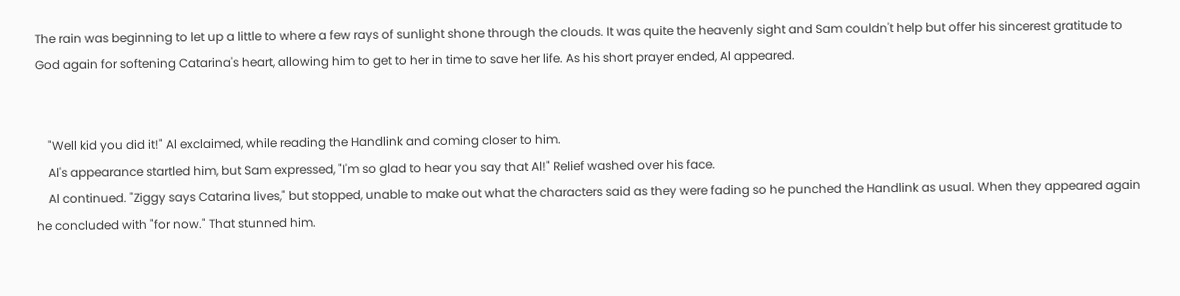The rain was beginning to let up a little to where a few rays of sunlight shone through the clouds. It was quite the heavenly sight and Sam couldn't help but offer his sincerest gratitude to God again for softening Catarina's heart, allowing him to get to her in time to save her life. As his short prayer ended, Al appeared.


    "Well kid you did it!" Al exclaimed, while reading the Handlink and coming closer to him.
    Al's appearance startled him, but Sam expressed, "I'm so glad to hear you say that Al!" Relief washed over his face.
    Al continued. "Ziggy says Catarina lives," but stopped, unable to make out what the characters said as they were fading so he punched the Handlink as usual. When they appeared again he concluded with "for now." That stunned him.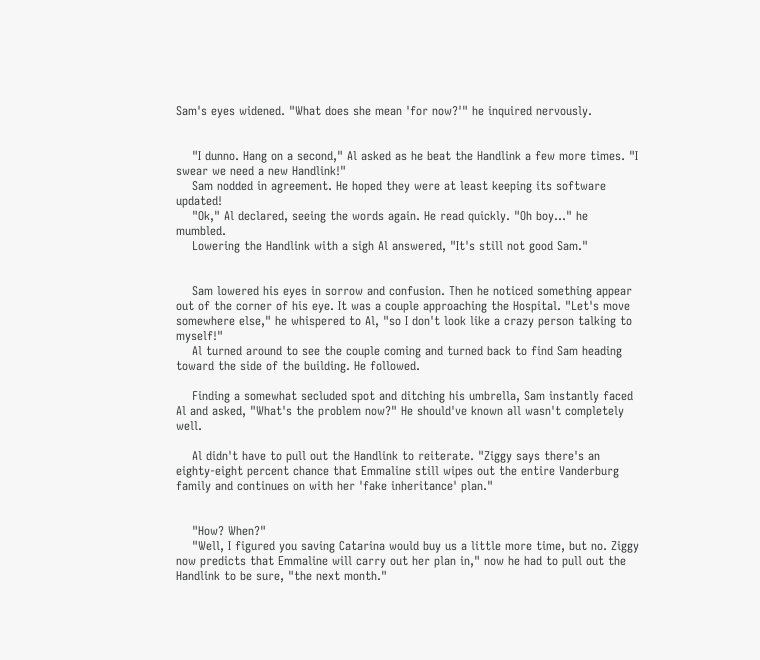Sam's eyes widened. "What does she mean 'for now?'" he inquired nervously.


    "I dunno. Hang on a second," Al asked as he beat the Handlink a few more times. "I swear we need a new Handlink!"
    Sam nodded in agreement. He hoped they were at least keeping its software updated!
    "Ok," Al declared, seeing the words again. He read quickly. "Oh boy..." he mumbled.
    Lowering the Handlink with a sigh Al answered, "It's still not good Sam."


    Sam lowered his eyes in sorrow and confusion. Then he noticed something appear out of the corner of his eye. It was a couple approaching the Hospital. "Let's move somewhere else," he whispered to Al, "so I don't look like a crazy person talking to myself!"
    Al turned around to see the couple coming and turned back to find Sam heading toward the side of the building. He followed.

    Finding a somewhat secluded spot and ditching his umbrella, Sam instantly faced Al and asked, "What's the problem now?" He should've known all wasn't completely well.

    Al didn't have to pull out the Handlink to reiterate. "Ziggy says there's an eighty-eight percent chance that Emmaline still wipes out the entire Vanderburg family and continues on with her 'fake inheritance' plan."


    "How? When?"
    "Well, I figured you saving Catarina would buy us a little more time, but no. Ziggy now predicts that Emmaline will carry out her plan in," now he had to pull out the Handlink to be sure, "the next month."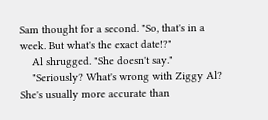Sam thought for a second. "So, that's in a week. But what's the exact date!?"
    Al shrugged. "She doesn't say."
    "Seriously? What's wrong with Ziggy Al? She's usually more accurate than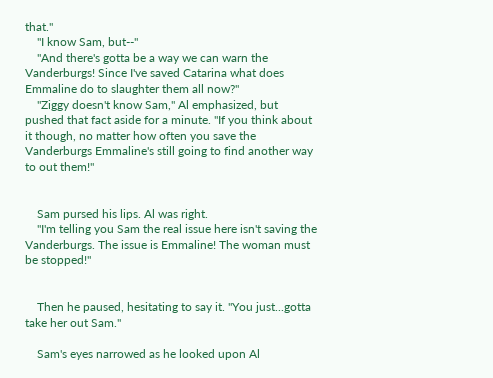that."
    "I know Sam, but--"
    "And there's gotta be a way we can warn the Vanderburgs! Since I've saved Catarina what does Emmaline do to slaughter them all now?"
    "Ziggy doesn't know Sam," Al emphasized, but pushed that fact aside for a minute. "If you think about it though, no matter how often you save the Vanderburgs Emmaline's still going to find another way to out them!"


    Sam pursed his lips. Al was right.
    "I'm telling you Sam the real issue here isn't saving the Vanderburgs. The issue is Emmaline! The woman must be stopped!"


    Then he paused, hesitating to say it. "You just...gotta take her out Sam."

    Sam's eyes narrowed as he looked upon Al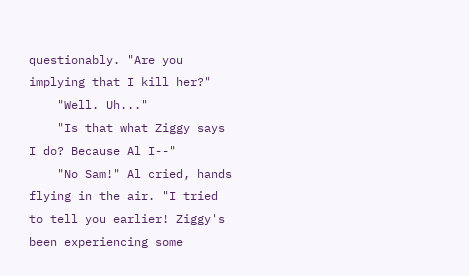questionably. "Are you implying that I kill her?"
    "Well. Uh..."
    "Is that what Ziggy says I do? Because Al I--"
    "No Sam!" Al cried, hands flying in the air. "I tried to tell you earlier! Ziggy's been experiencing some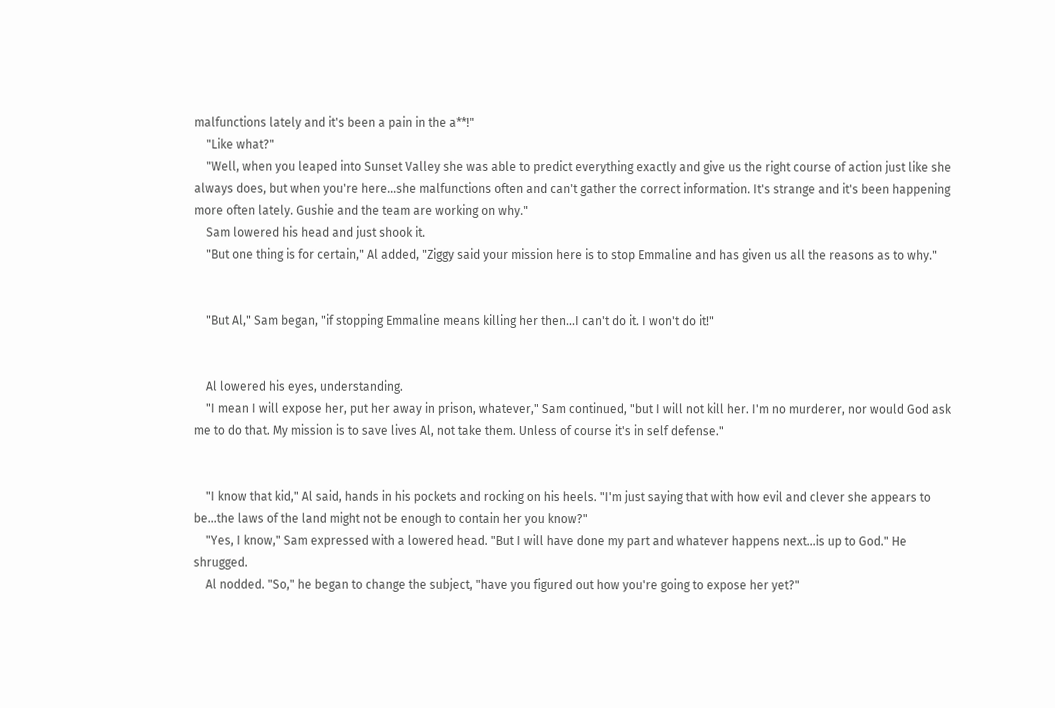malfunctions lately and it's been a pain in the a**!"
    "Like what?"
    "Well, when you leaped into Sunset Valley she was able to predict everything exactly and give us the right course of action just like she always does, but when you're here...she malfunctions often and can't gather the correct information. It's strange and it's been happening more often lately. Gushie and the team are working on why."
    Sam lowered his head and just shook it.
    "But one thing is for certain," Al added, "Ziggy said your mission here is to stop Emmaline and has given us all the reasons as to why."


    "But Al," Sam began, "if stopping Emmaline means killing her then...I can't do it. I won't do it!"


    Al lowered his eyes, understanding.
    "I mean I will expose her, put her away in prison, whatever," Sam continued, "but I will not kill her. I'm no murderer, nor would God ask me to do that. My mission is to save lives Al, not take them. Unless of course it's in self defense."


    "I know that kid," Al said, hands in his pockets and rocking on his heels. "I'm just saying that with how evil and clever she appears to be...the laws of the land might not be enough to contain her you know?"
    "Yes, I know," Sam expressed with a lowered head. "But I will have done my part and whatever happens next...is up to God." He shrugged.
    Al nodded. "So," he began to change the subject, "have you figured out how you're going to expose her yet?"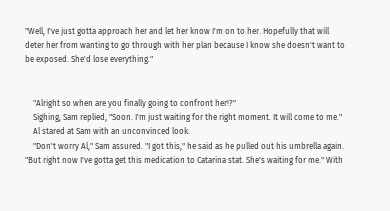"Well, I've just gotta approach her and let her know I'm on to her. Hopefully that will deter her from wanting to go through with her plan because I know she doesn't want to be exposed. She'd lose everything."


    "Alright so when are you finally going to confront her!?"
    Sighing, Sam replied, "Soon. I'm just waiting for the right moment. It will come to me."
    Al stared at Sam with an unconvinced look.
    "Don't worry Al," Sam assured. "I got this," he said as he pulled out his umbrella again. "But right now I've gotta get this medication to Catarina stat. She's waiting for me." With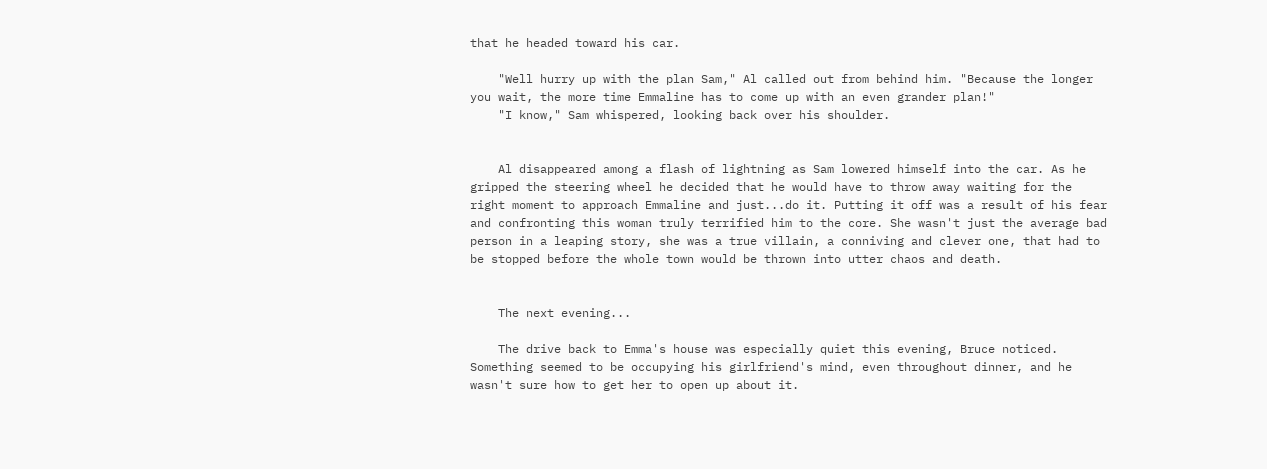that he headed toward his car.

    "Well hurry up with the plan Sam," Al called out from behind him. "Because the longer you wait, the more time Emmaline has to come up with an even grander plan!"
    "I know," Sam whispered, looking back over his shoulder.


    Al disappeared among a flash of lightning as Sam lowered himself into the car. As he gripped the steering wheel he decided that he would have to throw away waiting for the right moment to approach Emmaline and just...do it. Putting it off was a result of his fear and confronting this woman truly terrified him to the core. She wasn't just the average bad person in a leaping story, she was a true villain, a conniving and clever one, that had to be stopped before the whole town would be thrown into utter chaos and death.


    The next evening...

    The drive back to Emma's house was especially quiet this evening, Bruce noticed. Something seemed to be occupying his girlfriend's mind, even throughout dinner, and he wasn't sure how to get her to open up about it.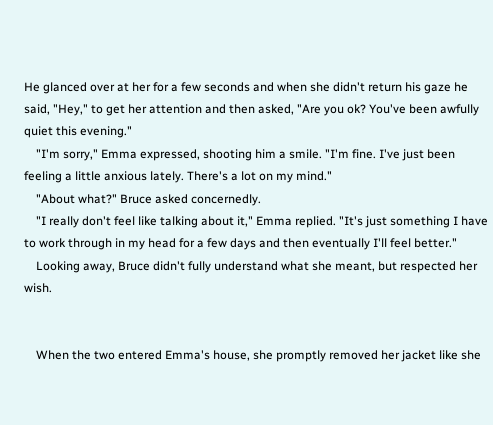He glanced over at her for a few seconds and when she didn't return his gaze he said, "Hey," to get her attention and then asked, "Are you ok? You've been awfully quiet this evening."
    "I'm sorry," Emma expressed, shooting him a smile. "I'm fine. I've just been feeling a little anxious lately. There's a lot on my mind."
    "About what?" Bruce asked concernedly.
    "I really don't feel like talking about it," Emma replied. "It's just something I have to work through in my head for a few days and then eventually I'll feel better."
    Looking away, Bruce didn't fully understand what she meant, but respected her wish.


    When the two entered Emma's house, she promptly removed her jacket like she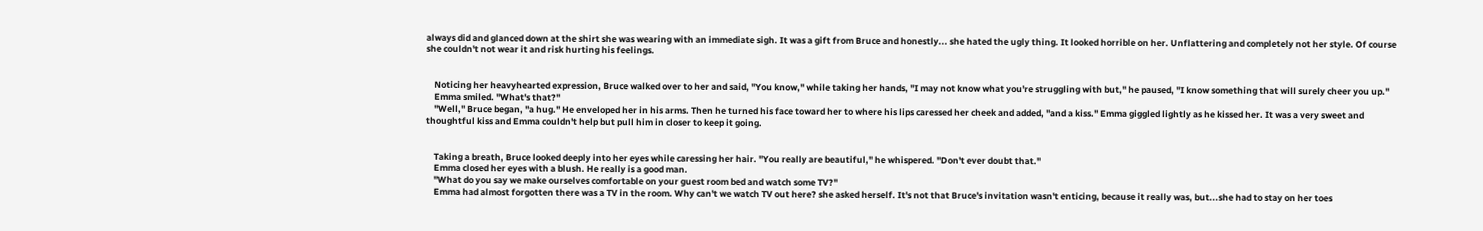always did and glanced down at the shirt she was wearing with an immediate sigh. It was a gift from Bruce and honestly... she hated the ugly thing. It looked horrible on her. Unflattering and completely not her style. Of course she couldn't not wear it and risk hurting his feelings.


    Noticing her heavyhearted expression, Bruce walked over to her and said, "You know," while taking her hands, "I may not know what you're struggling with but," he paused, "I know something that will surely cheer you up."
    Emma smiled. "What's that?"
    "Well," Bruce began, "a hug." He enveloped her in his arms. Then he turned his face toward her to where his lips caressed her cheek and added, "and a kiss." Emma giggled lightly as he kissed her. It was a very sweet and thoughtful kiss and Emma couldn't help but pull him in closer to keep it going.


    Taking a breath, Bruce looked deeply into her eyes while caressing her hair. "You really are beautiful," he whispered. "Don't ever doubt that."
    Emma closed her eyes with a blush. He really is a good man.
    "What do you say we make ourselves comfortable on your guest room bed and watch some TV?"
    Emma had almost forgotten there was a TV in the room. Why can't we watch TV out here? she asked herself. It's not that Bruce's invitation wasn't enticing, because it really was, but...she had to stay on her toes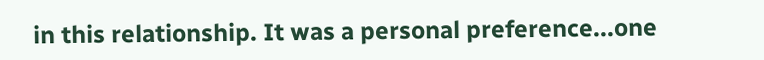in this relationship. It was a personal preference...one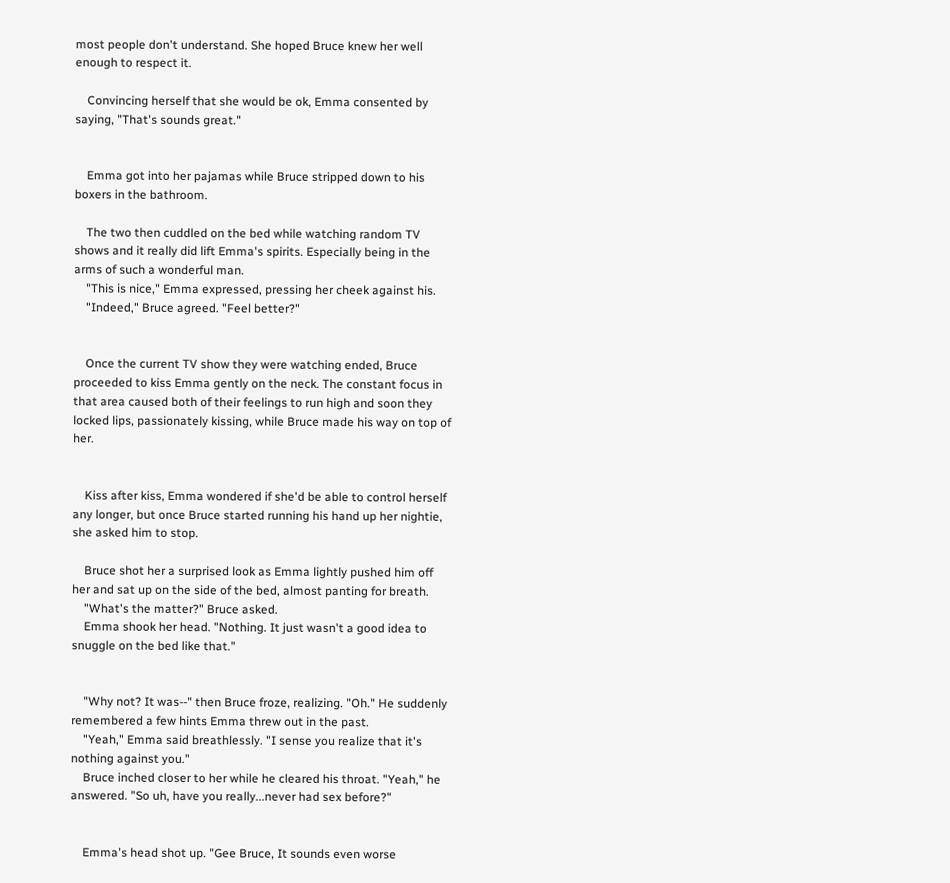most people don't understand. She hoped Bruce knew her well enough to respect it.

    Convincing herself that she would be ok, Emma consented by saying, "That's sounds great."


    Emma got into her pajamas while Bruce stripped down to his boxers in the bathroom.

    The two then cuddled on the bed while watching random TV shows and it really did lift Emma's spirits. Especially being in the arms of such a wonderful man.
    "This is nice," Emma expressed, pressing her cheek against his.
    "Indeed," Bruce agreed. "Feel better?"


    Once the current TV show they were watching ended, Bruce proceeded to kiss Emma gently on the neck. The constant focus in that area caused both of their feelings to run high and soon they locked lips, passionately kissing, while Bruce made his way on top of her.


    Kiss after kiss, Emma wondered if she'd be able to control herself any longer, but once Bruce started running his hand up her nightie, she asked him to stop.

    Bruce shot her a surprised look as Emma lightly pushed him off her and sat up on the side of the bed, almost panting for breath.
    "What's the matter?" Bruce asked.
    Emma shook her head. "Nothing. It just wasn't a good idea to snuggle on the bed like that."


    "Why not? It was--" then Bruce froze, realizing. "Oh." He suddenly remembered a few hints Emma threw out in the past.
    "Yeah," Emma said breathlessly. "I sense you realize that it's nothing against you."
    Bruce inched closer to her while he cleared his throat. "Yeah," he answered. "So uh, have you really...never had sex before?"


    Emma's head shot up. "Gee Bruce, It sounds even worse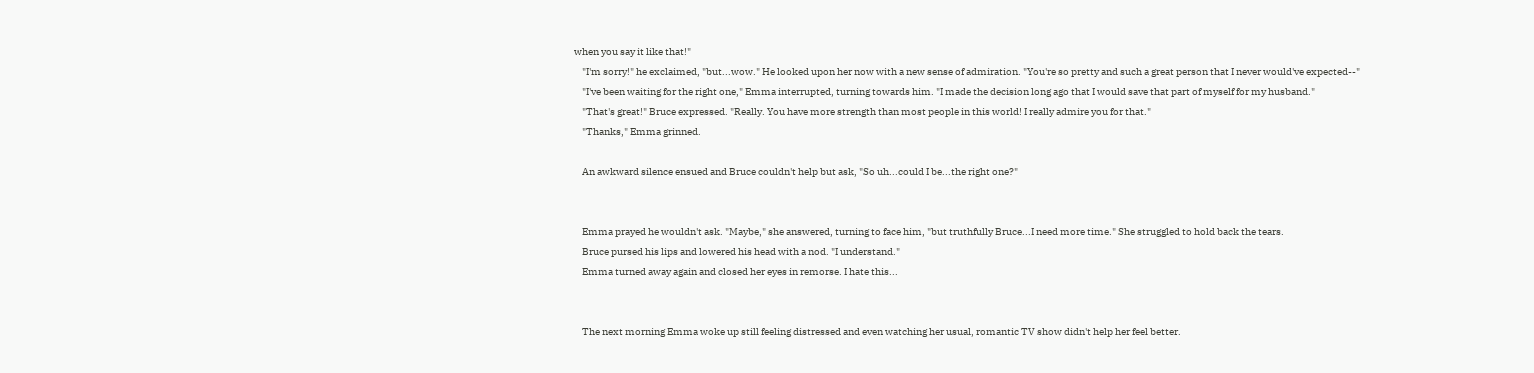when you say it like that!"
    "I'm sorry!" he exclaimed, "but...wow." He looked upon her now with a new sense of admiration. "You're so pretty and such a great person that I never would've expected--"
    "I've been waiting for the right one," Emma interrupted, turning towards him. "I made the decision long ago that I would save that part of myself for my husband."
    "That's great!" Bruce expressed. "Really. You have more strength than most people in this world! I really admire you for that."
    "Thanks," Emma grinned.

    An awkward silence ensued and Bruce couldn't help but ask, "So uh...could I be...the right one?"


    Emma prayed he wouldn't ask. "Maybe," she answered, turning to face him, "but truthfully Bruce...I need more time." She struggled to hold back the tears.
    Bruce pursed his lips and lowered his head with a nod. "I understand."
    Emma turned away again and closed her eyes in remorse. I hate this...


    The next morning Emma woke up still feeling distressed and even watching her usual, romantic TV show didn't help her feel better.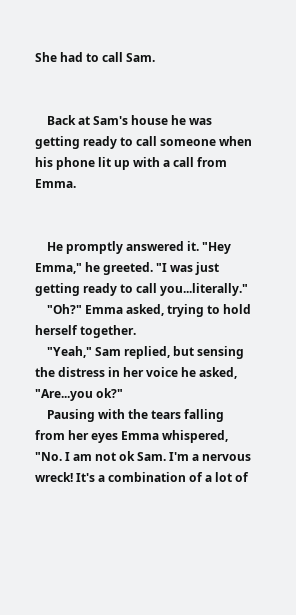She had to call Sam.


    Back at Sam's house he was getting ready to call someone when his phone lit up with a call from Emma.


    He promptly answered it. "Hey Emma," he greeted. "I was just getting ready to call you...literally."
    "Oh?" Emma asked, trying to hold herself together.
    "Yeah," Sam replied, but sensing the distress in her voice he asked, "Are...you ok?"
    Pausing with the tears falling from her eyes Emma whispered, "No. I am not ok Sam. I'm a nervous wreck! It's a combination of a lot of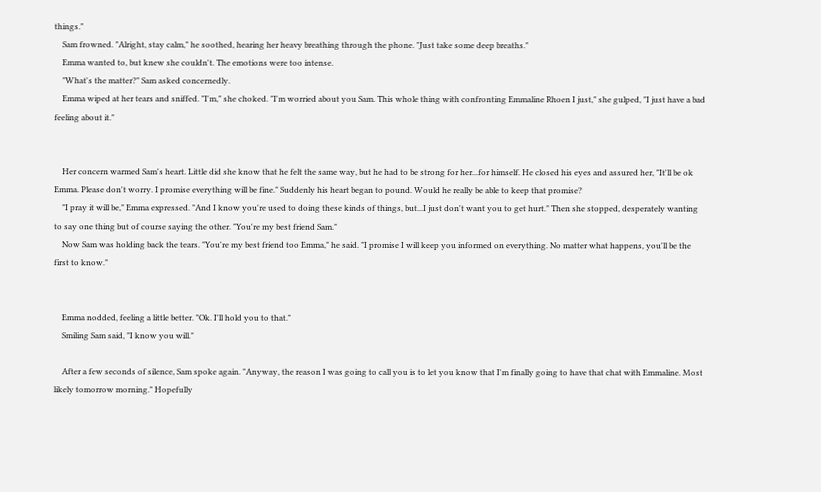things."
    Sam frowned. "Alright, stay calm," he soothed, hearing her heavy breathing through the phone. "Just take some deep breaths."
    Emma wanted to, but knew she couldn't. The emotions were too intense.
    "What's the matter?" Sam asked concernedly.
    Emma wiped at her tears and sniffed. "I'm," she choked. "I'm worried about you Sam. This whole thing with confronting Emmaline Rhoen I just," she gulped, "I just have a bad feeling about it."


    Her concern warmed Sam's heart. Little did she know that he felt the same way, but he had to be strong for her...for himself. He closed his eyes and assured her, "It'll be ok Emma. Please don't worry. I promise everything will be fine." Suddenly his heart began to pound. Would he really be able to keep that promise?
    "I pray it will be," Emma expressed. "And I know you're used to doing these kinds of things, but...I just don't want you to get hurt." Then she stopped, desperately wanting to say one thing but of course saying the other. "You're my best friend Sam."
    Now Sam was holding back the tears. "You're my best friend too Emma," he said. "I promise I will keep you informed on everything. No matter what happens, you'll be the first to know."


    Emma nodded, feeling a little better. "Ok. I'll hold you to that."
    Smiling Sam said, "I know you will."

    After a few seconds of silence, Sam spoke again. "Anyway, the reason I was going to call you is to let you know that I'm finally going to have that chat with Emmaline. Most likely tomorrow morning." Hopefully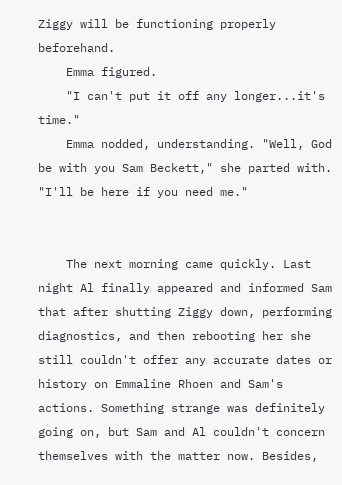Ziggy will be functioning properly beforehand.
    Emma figured.
    "I can't put it off any longer...it's time."
    Emma nodded, understanding. "Well, God be with you Sam Beckett," she parted with. "I'll be here if you need me."


    The next morning came quickly. Last night Al finally appeared and informed Sam that after shutting Ziggy down, performing diagnostics, and then rebooting her she still couldn't offer any accurate dates or history on Emmaline Rhoen and Sam's actions. Something strange was definitely going on, but Sam and Al couldn't concern themselves with the matter now. Besides,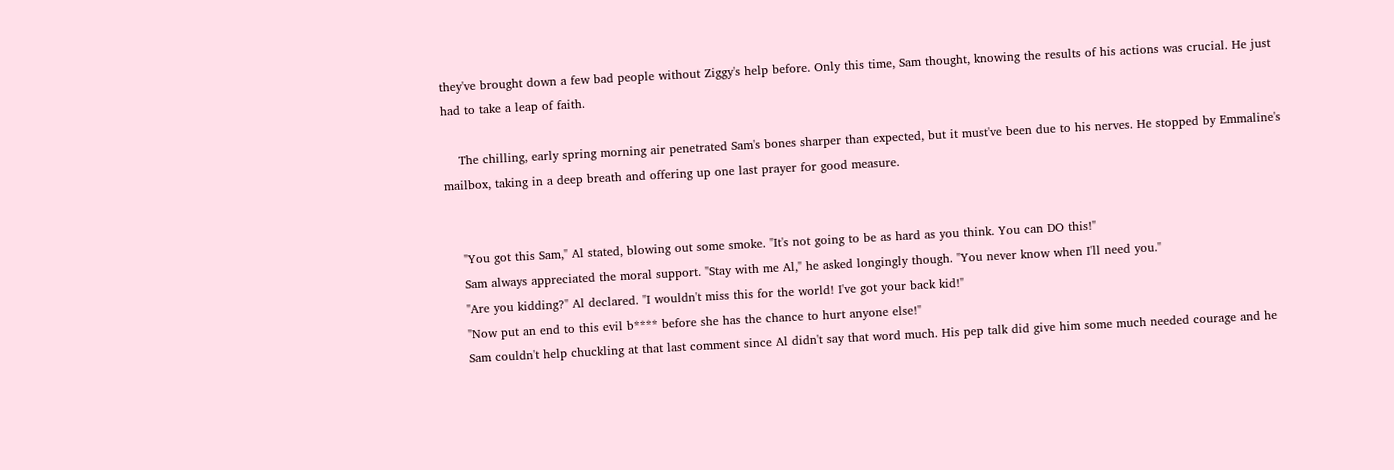they've brought down a few bad people without Ziggy's help before. Only this time, Sam thought, knowing the results of his actions was crucial. He just had to take a leap of faith.

    The chilling, early spring morning air penetrated Sam's bones sharper than expected, but it must've been due to his nerves. He stopped by Emmaline's mailbox, taking in a deep breath and offering up one last prayer for good measure.


    "You got this Sam," Al stated, blowing out some smoke. "It's not going to be as hard as you think. You can DO this!"
    Sam always appreciated the moral support. "Stay with me Al," he asked longingly though. "You never know when I'll need you."
    "Are you kidding?" Al declared. "I wouldn't miss this for the world! I've got your back kid!"
    "Now put an end to this evil b**** before she has the chance to hurt anyone else!"
    Sam couldn't help chuckling at that last comment since Al didn't say that word much. His pep talk did give him some much needed courage and he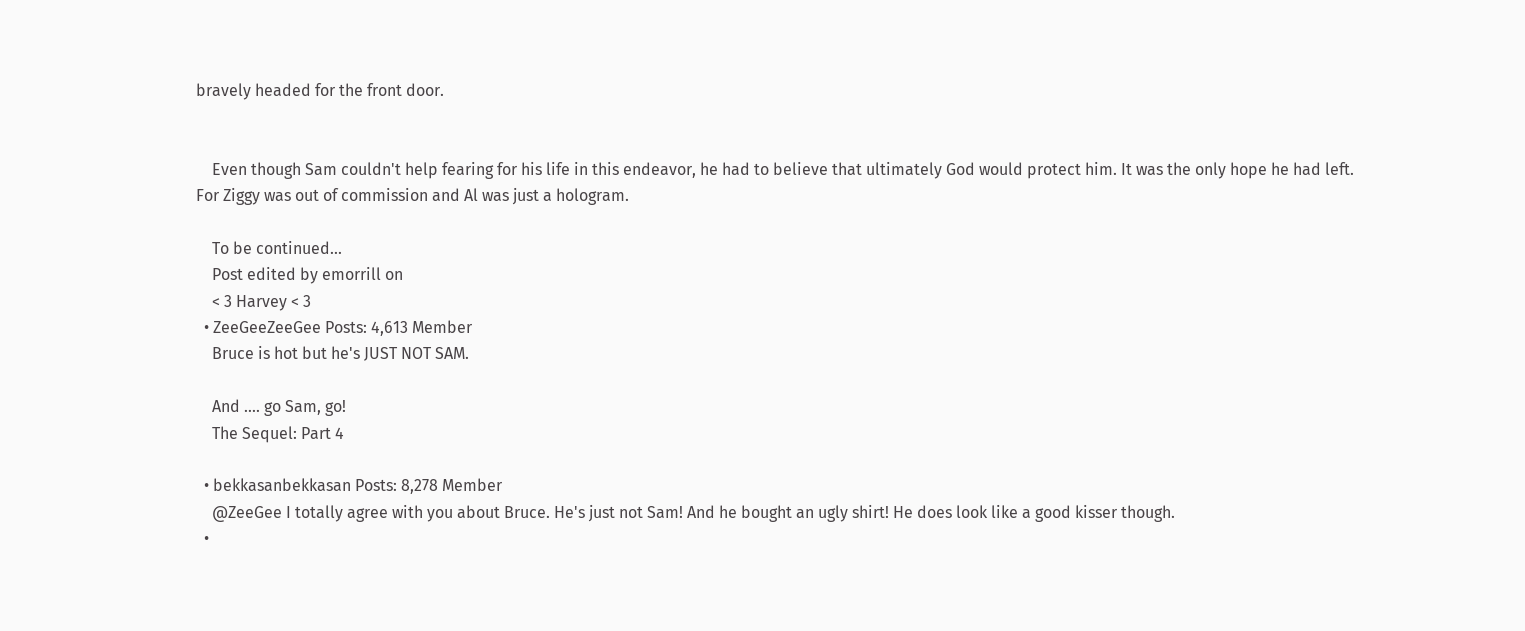bravely headed for the front door.


    Even though Sam couldn't help fearing for his life in this endeavor, he had to believe that ultimately God would protect him. It was the only hope he had left. For Ziggy was out of commission and Al was just a hologram.

    To be continued...
    Post edited by emorrill on
    < 3 Harvey < 3
  • ZeeGeeZeeGee Posts: 4,613 Member
    Bruce is hot but he's JUST NOT SAM.

    And .... go Sam, go!
    The Sequel: Part 4

  • bekkasanbekkasan Posts: 8,278 Member
    @ZeeGee I totally agree with you about Bruce. He's just not Sam! And he bought an ugly shirt! He does look like a good kisser though.
  •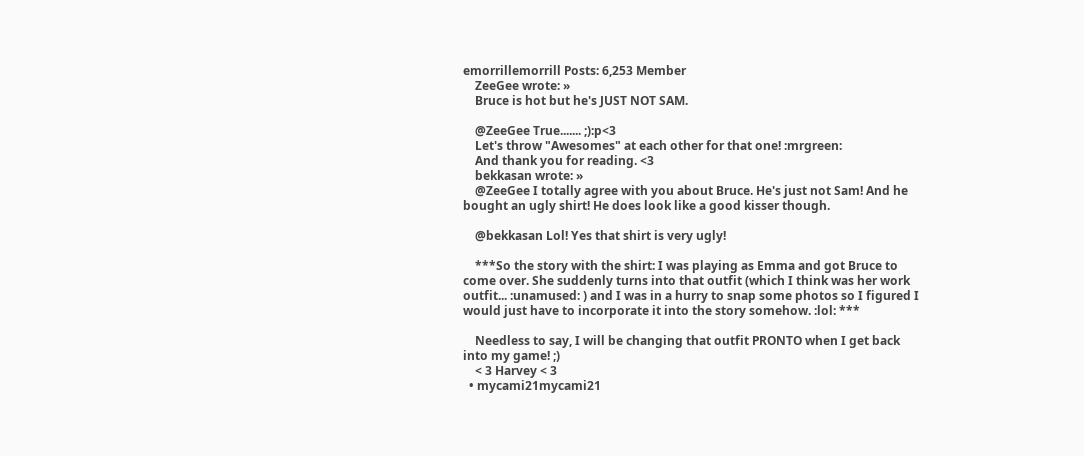emorrillemorrill Posts: 6,253 Member
    ZeeGee wrote: »
    Bruce is hot but he's JUST NOT SAM.

    @ZeeGee True....... ;):p<3
    Let's throw "Awesomes" at each other for that one! :mrgreen:
    And thank you for reading. <3
    bekkasan wrote: »
    @ZeeGee I totally agree with you about Bruce. He's just not Sam! And he bought an ugly shirt! He does look like a good kisser though.

    @bekkasan Lol! Yes that shirt is very ugly!

    ***So the story with the shirt: I was playing as Emma and got Bruce to come over. She suddenly turns into that outfit (which I think was her work outfit... :unamused: ) and I was in a hurry to snap some photos so I figured I would just have to incorporate it into the story somehow. :lol: ***

    Needless to say, I will be changing that outfit PRONTO when I get back into my game! ;)
    < 3 Harvey < 3
  • mycami21mycami21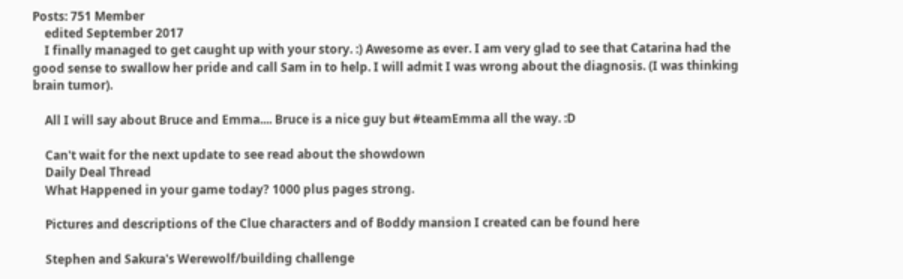Posts: 751 Member
    edited September 2017
    I finally managed to get caught up with your story. :) Awesome as ever. I am very glad to see that Catarina had the good sense to swallow her pride and call Sam in to help. I will admit I was wrong about the diagnosis. (I was thinking brain tumor).

    All I will say about Bruce and Emma.... Bruce is a nice guy but #teamEmma all the way. :D

    Can't wait for the next update to see read about the showdown
    Daily Deal Thread
    What Happened in your game today? 1000 plus pages strong.

    Pictures and descriptions of the Clue characters and of Boddy mansion I created can be found here

    Stephen and Sakura's Werewolf/building challenge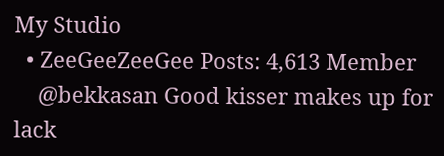My Studio
  • ZeeGeeZeeGee Posts: 4,613 Member
    @bekkasan Good kisser makes up for lack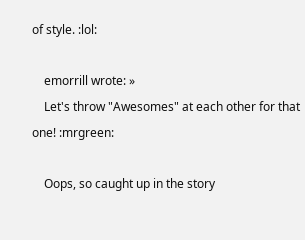of style. :lol:

    emorrill wrote: »
    Let's throw "Awesomes" at each other for that one! :mrgreen:

    Oops, so caught up in the story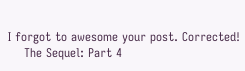I forgot to awesome your post. Corrected!
    The Sequel: Part 4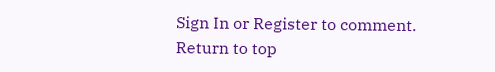Sign In or Register to comment.
Return to top